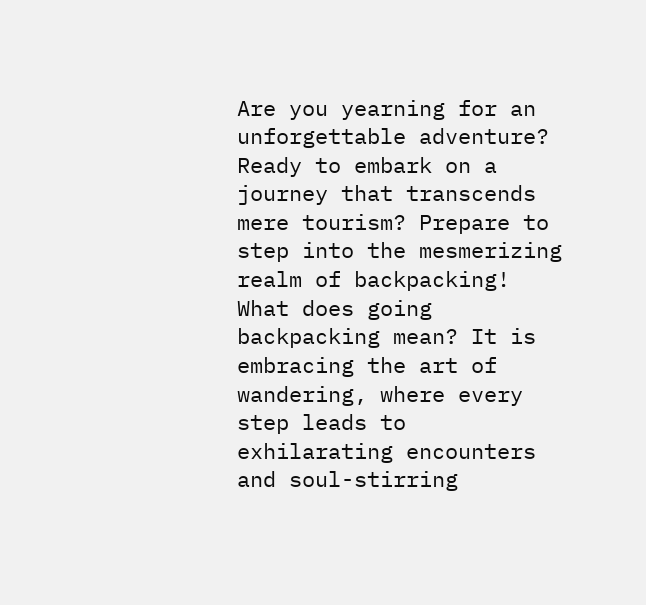Are you yearning for an unforgettable adventure? Ready to embark on a journey that transcends mere tourism? Prepare to step into the mesmerizing realm of backpacking! What does going backpacking mean? It is embracing the art of wandering, where every step leads to exhilarating encounters and soul-stirring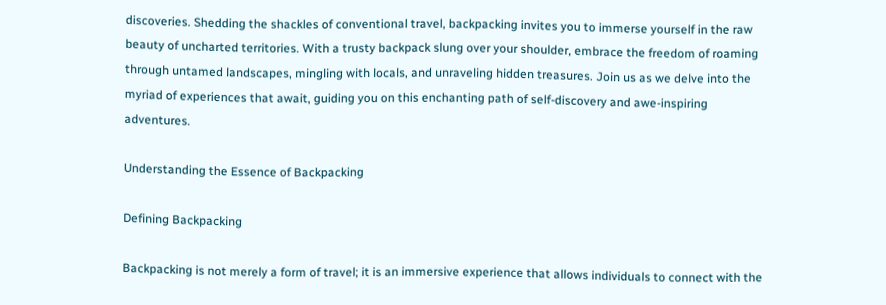discoveries. Shedding the shackles of conventional travel, backpacking invites you to immerse yourself in the raw beauty of uncharted territories. With a trusty backpack slung over your shoulder, embrace the freedom of roaming through untamed landscapes, mingling with locals, and unraveling hidden treasures. Join us as we delve into the myriad of experiences that await, guiding you on this enchanting path of self-discovery and awe-inspiring adventures.

Understanding the Essence of Backpacking

Defining Backpacking

Backpacking is not merely a form of travel; it is an immersive experience that allows individuals to connect with the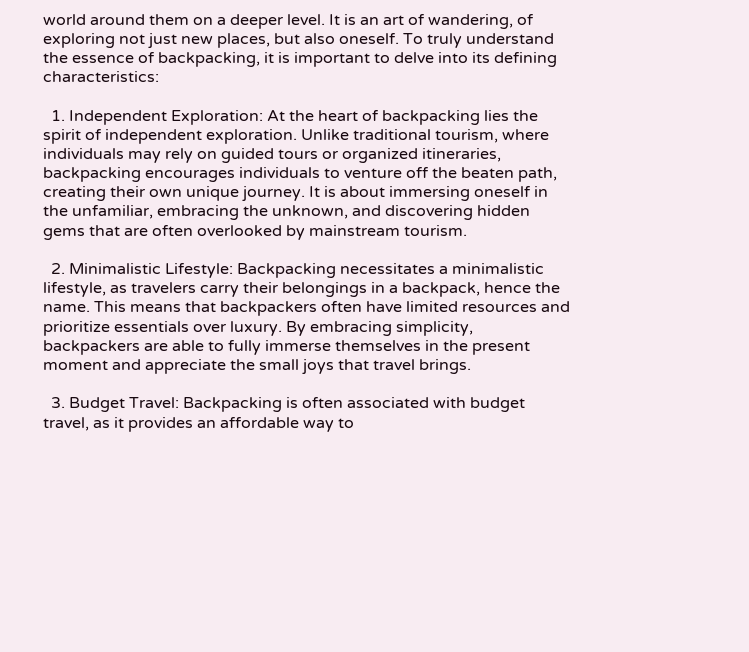world around them on a deeper level. It is an art of wandering, of exploring not just new places, but also oneself. To truly understand the essence of backpacking, it is important to delve into its defining characteristics:

  1. Independent Exploration: At the heart of backpacking lies the spirit of independent exploration. Unlike traditional tourism, where individuals may rely on guided tours or organized itineraries, backpacking encourages individuals to venture off the beaten path, creating their own unique journey. It is about immersing oneself in the unfamiliar, embracing the unknown, and discovering hidden gems that are often overlooked by mainstream tourism.

  2. Minimalistic Lifestyle: Backpacking necessitates a minimalistic lifestyle, as travelers carry their belongings in a backpack, hence the name. This means that backpackers often have limited resources and prioritize essentials over luxury. By embracing simplicity, backpackers are able to fully immerse themselves in the present moment and appreciate the small joys that travel brings.

  3. Budget Travel: Backpacking is often associated with budget travel, as it provides an affordable way to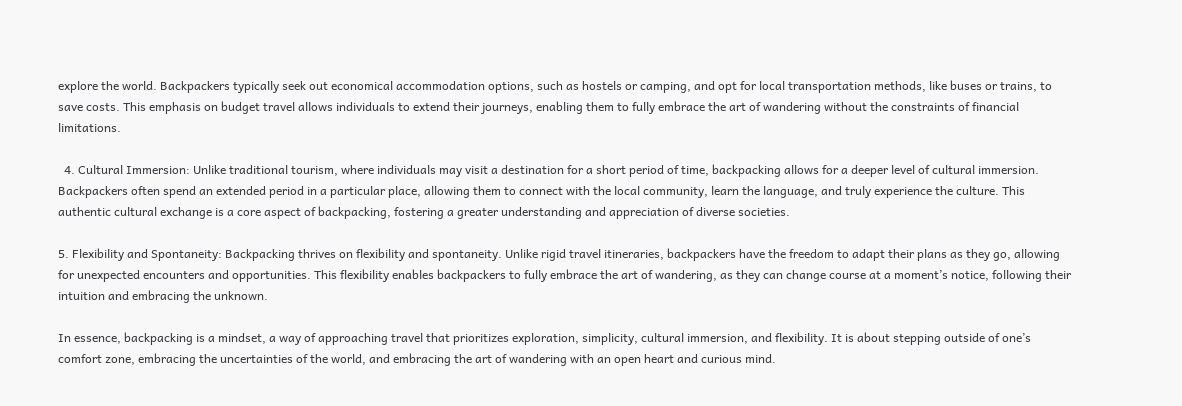explore the world. Backpackers typically seek out economical accommodation options, such as hostels or camping, and opt for local transportation methods, like buses or trains, to save costs. This emphasis on budget travel allows individuals to extend their journeys, enabling them to fully embrace the art of wandering without the constraints of financial limitations.

  4. Cultural Immersion: Unlike traditional tourism, where individuals may visit a destination for a short period of time, backpacking allows for a deeper level of cultural immersion. Backpackers often spend an extended period in a particular place, allowing them to connect with the local community, learn the language, and truly experience the culture. This authentic cultural exchange is a core aspect of backpacking, fostering a greater understanding and appreciation of diverse societies.

5. Flexibility and Spontaneity: Backpacking thrives on flexibility and spontaneity. Unlike rigid travel itineraries, backpackers have the freedom to adapt their plans as they go, allowing for unexpected encounters and opportunities. This flexibility enables backpackers to fully embrace the art of wandering, as they can change course at a moment’s notice, following their intuition and embracing the unknown.

In essence, backpacking is a mindset, a way of approaching travel that prioritizes exploration, simplicity, cultural immersion, and flexibility. It is about stepping outside of one’s comfort zone, embracing the uncertainties of the world, and embracing the art of wandering with an open heart and curious mind.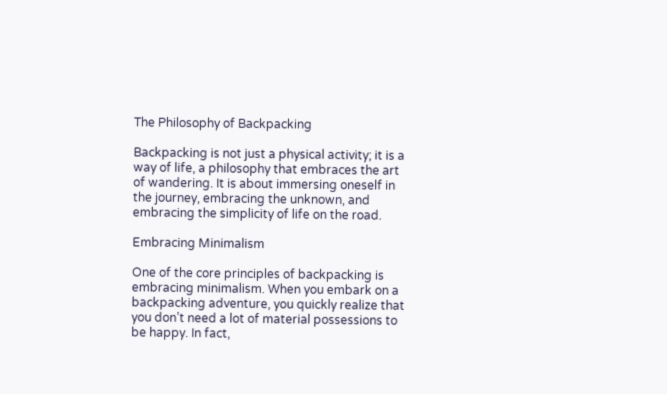The Philosophy of Backpacking

Backpacking is not just a physical activity; it is a way of life, a philosophy that embraces the art of wandering. It is about immersing oneself in the journey, embracing the unknown, and embracing the simplicity of life on the road.

Embracing Minimalism

One of the core principles of backpacking is embracing minimalism. When you embark on a backpacking adventure, you quickly realize that you don’t need a lot of material possessions to be happy. In fact,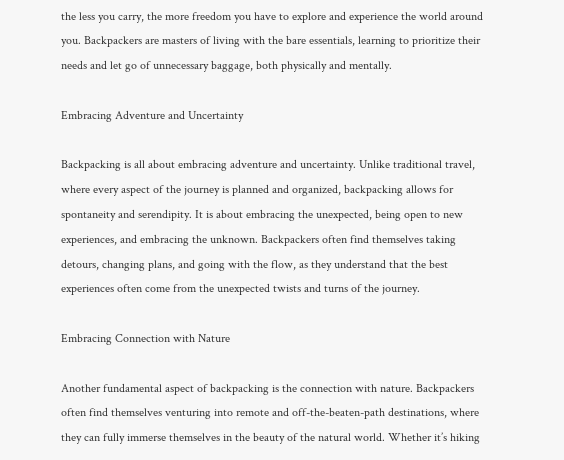the less you carry, the more freedom you have to explore and experience the world around you. Backpackers are masters of living with the bare essentials, learning to prioritize their needs and let go of unnecessary baggage, both physically and mentally.

Embracing Adventure and Uncertainty

Backpacking is all about embracing adventure and uncertainty. Unlike traditional travel, where every aspect of the journey is planned and organized, backpacking allows for spontaneity and serendipity. It is about embracing the unexpected, being open to new experiences, and embracing the unknown. Backpackers often find themselves taking detours, changing plans, and going with the flow, as they understand that the best experiences often come from the unexpected twists and turns of the journey.

Embracing Connection with Nature

Another fundamental aspect of backpacking is the connection with nature. Backpackers often find themselves venturing into remote and off-the-beaten-path destinations, where they can fully immerse themselves in the beauty of the natural world. Whether it’s hiking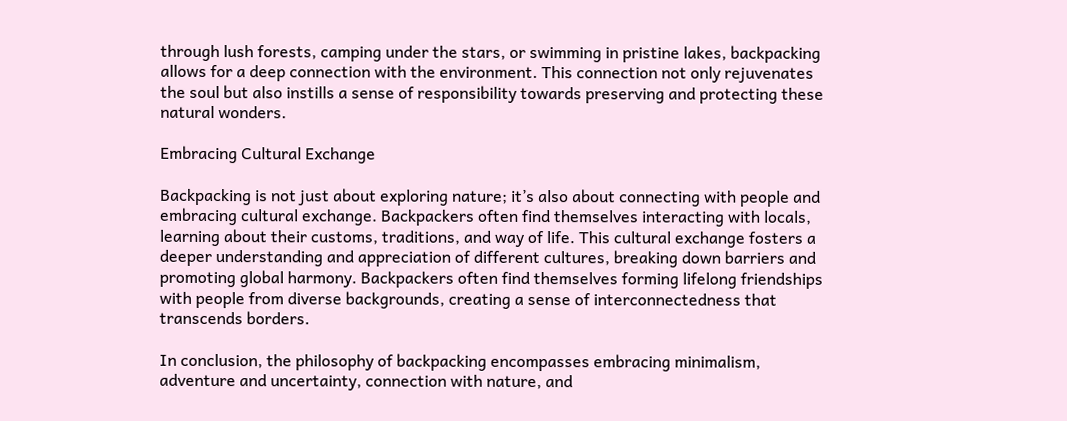through lush forests, camping under the stars, or swimming in pristine lakes, backpacking allows for a deep connection with the environment. This connection not only rejuvenates the soul but also instills a sense of responsibility towards preserving and protecting these natural wonders.

Embracing Cultural Exchange

Backpacking is not just about exploring nature; it’s also about connecting with people and embracing cultural exchange. Backpackers often find themselves interacting with locals, learning about their customs, traditions, and way of life. This cultural exchange fosters a deeper understanding and appreciation of different cultures, breaking down barriers and promoting global harmony. Backpackers often find themselves forming lifelong friendships with people from diverse backgrounds, creating a sense of interconnectedness that transcends borders.

In conclusion, the philosophy of backpacking encompasses embracing minimalism, adventure and uncertainty, connection with nature, and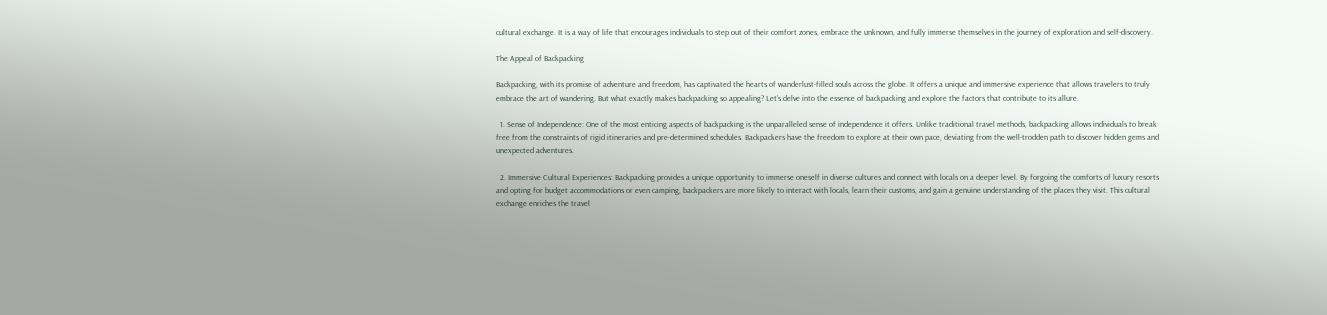cultural exchange. It is a way of life that encourages individuals to step out of their comfort zones, embrace the unknown, and fully immerse themselves in the journey of exploration and self-discovery.

The Appeal of Backpacking

Backpacking, with its promise of adventure and freedom, has captivated the hearts of wanderlust-filled souls across the globe. It offers a unique and immersive experience that allows travelers to truly embrace the art of wandering. But what exactly makes backpacking so appealing? Let’s delve into the essence of backpacking and explore the factors that contribute to its allure.

  1. Sense of Independence: One of the most enticing aspects of backpacking is the unparalleled sense of independence it offers. Unlike traditional travel methods, backpacking allows individuals to break free from the constraints of rigid itineraries and pre-determined schedules. Backpackers have the freedom to explore at their own pace, deviating from the well-trodden path to discover hidden gems and unexpected adventures.

  2. Immersive Cultural Experiences: Backpacking provides a unique opportunity to immerse oneself in diverse cultures and connect with locals on a deeper level. By forgoing the comforts of luxury resorts and opting for budget accommodations or even camping, backpackers are more likely to interact with locals, learn their customs, and gain a genuine understanding of the places they visit. This cultural exchange enriches the travel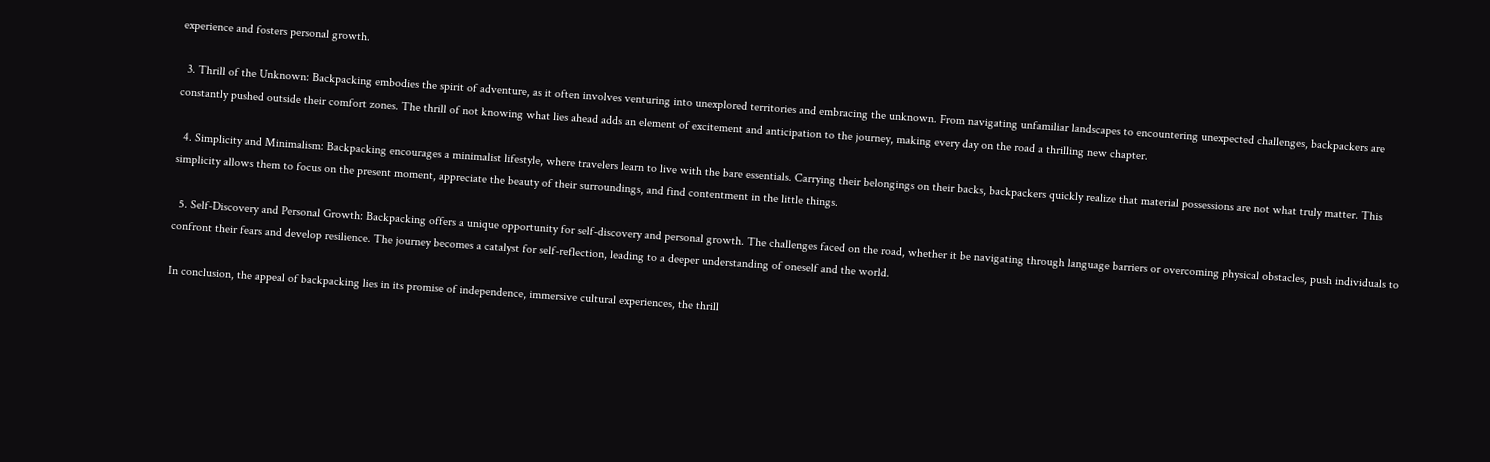experience and fosters personal growth.

  3. Thrill of the Unknown: Backpacking embodies the spirit of adventure, as it often involves venturing into unexplored territories and embracing the unknown. From navigating unfamiliar landscapes to encountering unexpected challenges, backpackers are constantly pushed outside their comfort zones. The thrill of not knowing what lies ahead adds an element of excitement and anticipation to the journey, making every day on the road a thrilling new chapter.

  4. Simplicity and Minimalism: Backpacking encourages a minimalist lifestyle, where travelers learn to live with the bare essentials. Carrying their belongings on their backs, backpackers quickly realize that material possessions are not what truly matter. This simplicity allows them to focus on the present moment, appreciate the beauty of their surroundings, and find contentment in the little things.

  5. Self-Discovery and Personal Growth: Backpacking offers a unique opportunity for self-discovery and personal growth. The challenges faced on the road, whether it be navigating through language barriers or overcoming physical obstacles, push individuals to confront their fears and develop resilience. The journey becomes a catalyst for self-reflection, leading to a deeper understanding of oneself and the world.

In conclusion, the appeal of backpacking lies in its promise of independence, immersive cultural experiences, the thrill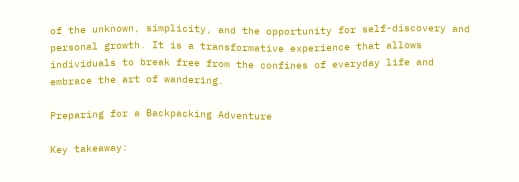of the unknown, simplicity, and the opportunity for self-discovery and personal growth. It is a transformative experience that allows individuals to break free from the confines of everyday life and embrace the art of wandering.

Preparing for a Backpacking Adventure

Key takeaway: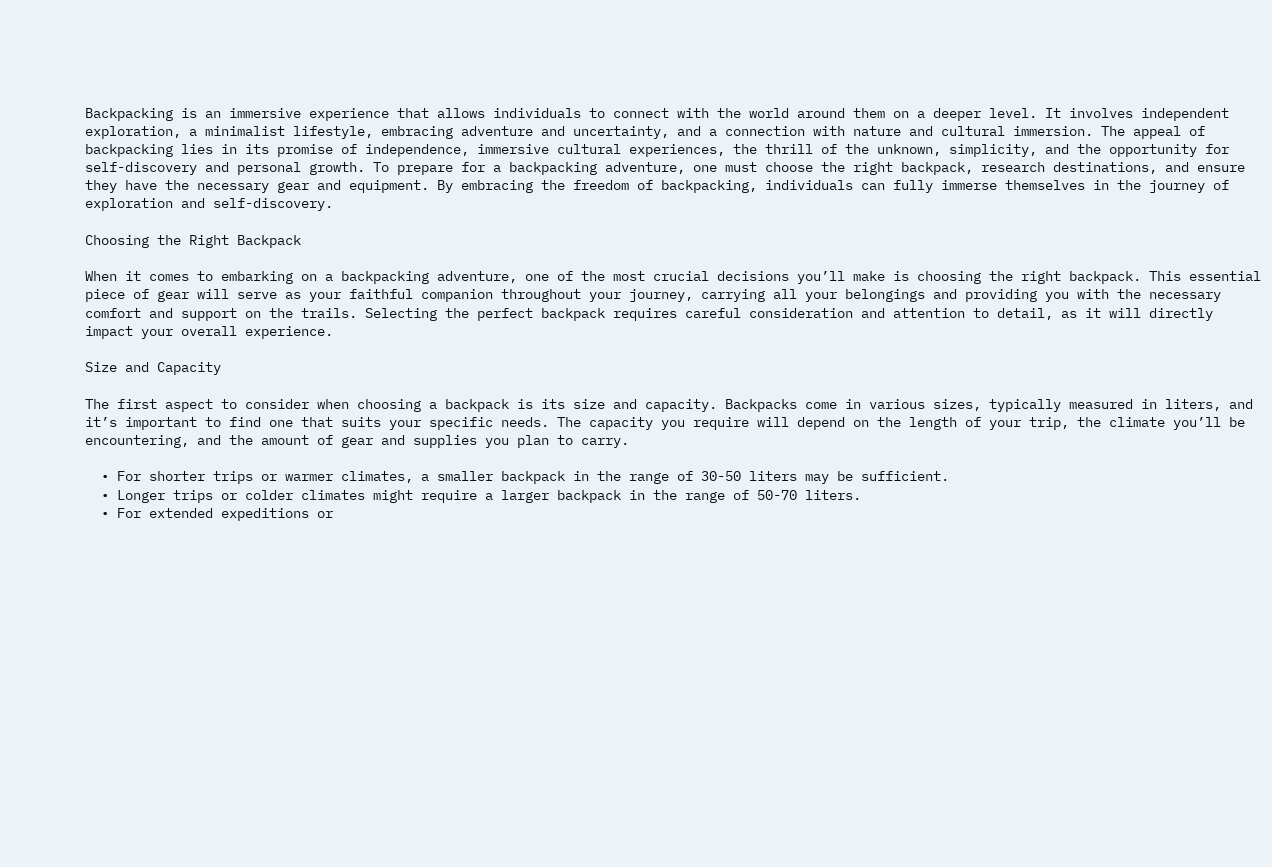Backpacking is an immersive experience that allows individuals to connect with the world around them on a deeper level. It involves independent exploration, a minimalist lifestyle, embracing adventure and uncertainty, and a connection with nature and cultural immersion. The appeal of backpacking lies in its promise of independence, immersive cultural experiences, the thrill of the unknown, simplicity, and the opportunity for self-discovery and personal growth. To prepare for a backpacking adventure, one must choose the right backpack, research destinations, and ensure they have the necessary gear and equipment. By embracing the freedom of backpacking, individuals can fully immerse themselves in the journey of exploration and self-discovery.

Choosing the Right Backpack

When it comes to embarking on a backpacking adventure, one of the most crucial decisions you’ll make is choosing the right backpack. This essential piece of gear will serve as your faithful companion throughout your journey, carrying all your belongings and providing you with the necessary comfort and support on the trails. Selecting the perfect backpack requires careful consideration and attention to detail, as it will directly impact your overall experience.

Size and Capacity

The first aspect to consider when choosing a backpack is its size and capacity. Backpacks come in various sizes, typically measured in liters, and it’s important to find one that suits your specific needs. The capacity you require will depend on the length of your trip, the climate you’ll be encountering, and the amount of gear and supplies you plan to carry.

  • For shorter trips or warmer climates, a smaller backpack in the range of 30-50 liters may be sufficient.
  • Longer trips or colder climates might require a larger backpack in the range of 50-70 liters.
  • For extended expeditions or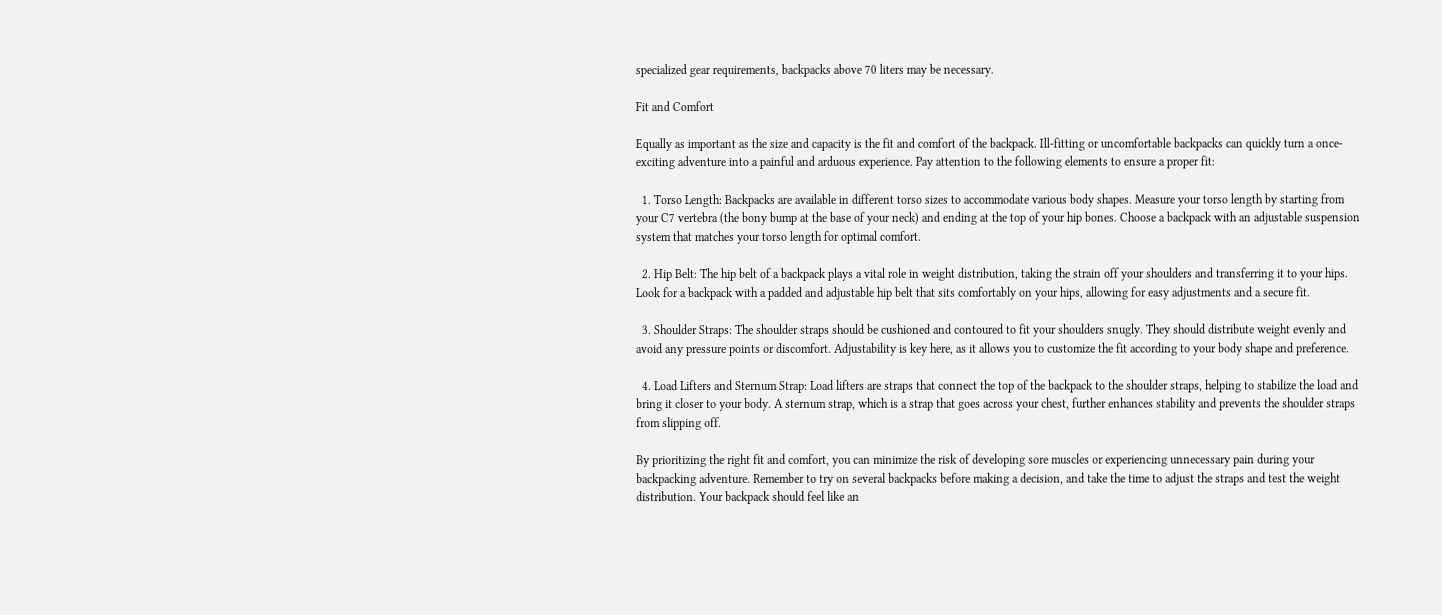specialized gear requirements, backpacks above 70 liters may be necessary.

Fit and Comfort

Equally as important as the size and capacity is the fit and comfort of the backpack. Ill-fitting or uncomfortable backpacks can quickly turn a once-exciting adventure into a painful and arduous experience. Pay attention to the following elements to ensure a proper fit:

  1. Torso Length: Backpacks are available in different torso sizes to accommodate various body shapes. Measure your torso length by starting from your C7 vertebra (the bony bump at the base of your neck) and ending at the top of your hip bones. Choose a backpack with an adjustable suspension system that matches your torso length for optimal comfort.

  2. Hip Belt: The hip belt of a backpack plays a vital role in weight distribution, taking the strain off your shoulders and transferring it to your hips. Look for a backpack with a padded and adjustable hip belt that sits comfortably on your hips, allowing for easy adjustments and a secure fit.

  3. Shoulder Straps: The shoulder straps should be cushioned and contoured to fit your shoulders snugly. They should distribute weight evenly and avoid any pressure points or discomfort. Adjustability is key here, as it allows you to customize the fit according to your body shape and preference.

  4. Load Lifters and Sternum Strap: Load lifters are straps that connect the top of the backpack to the shoulder straps, helping to stabilize the load and bring it closer to your body. A sternum strap, which is a strap that goes across your chest, further enhances stability and prevents the shoulder straps from slipping off.

By prioritizing the right fit and comfort, you can minimize the risk of developing sore muscles or experiencing unnecessary pain during your backpacking adventure. Remember to try on several backpacks before making a decision, and take the time to adjust the straps and test the weight distribution. Your backpack should feel like an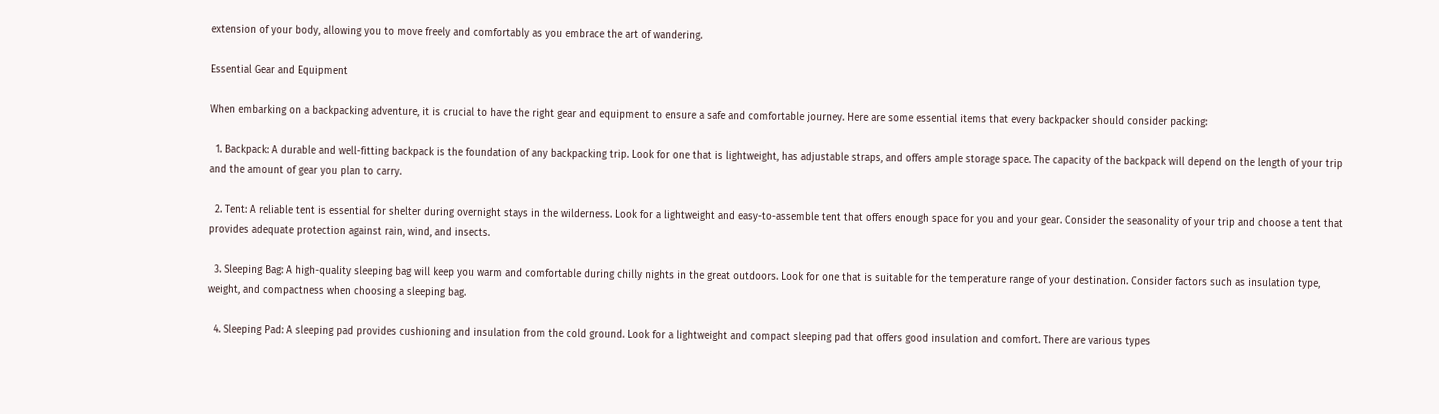extension of your body, allowing you to move freely and comfortably as you embrace the art of wandering.

Essential Gear and Equipment

When embarking on a backpacking adventure, it is crucial to have the right gear and equipment to ensure a safe and comfortable journey. Here are some essential items that every backpacker should consider packing:

  1. Backpack: A durable and well-fitting backpack is the foundation of any backpacking trip. Look for one that is lightweight, has adjustable straps, and offers ample storage space. The capacity of the backpack will depend on the length of your trip and the amount of gear you plan to carry.

  2. Tent: A reliable tent is essential for shelter during overnight stays in the wilderness. Look for a lightweight and easy-to-assemble tent that offers enough space for you and your gear. Consider the seasonality of your trip and choose a tent that provides adequate protection against rain, wind, and insects.

  3. Sleeping Bag: A high-quality sleeping bag will keep you warm and comfortable during chilly nights in the great outdoors. Look for one that is suitable for the temperature range of your destination. Consider factors such as insulation type, weight, and compactness when choosing a sleeping bag.

  4. Sleeping Pad: A sleeping pad provides cushioning and insulation from the cold ground. Look for a lightweight and compact sleeping pad that offers good insulation and comfort. There are various types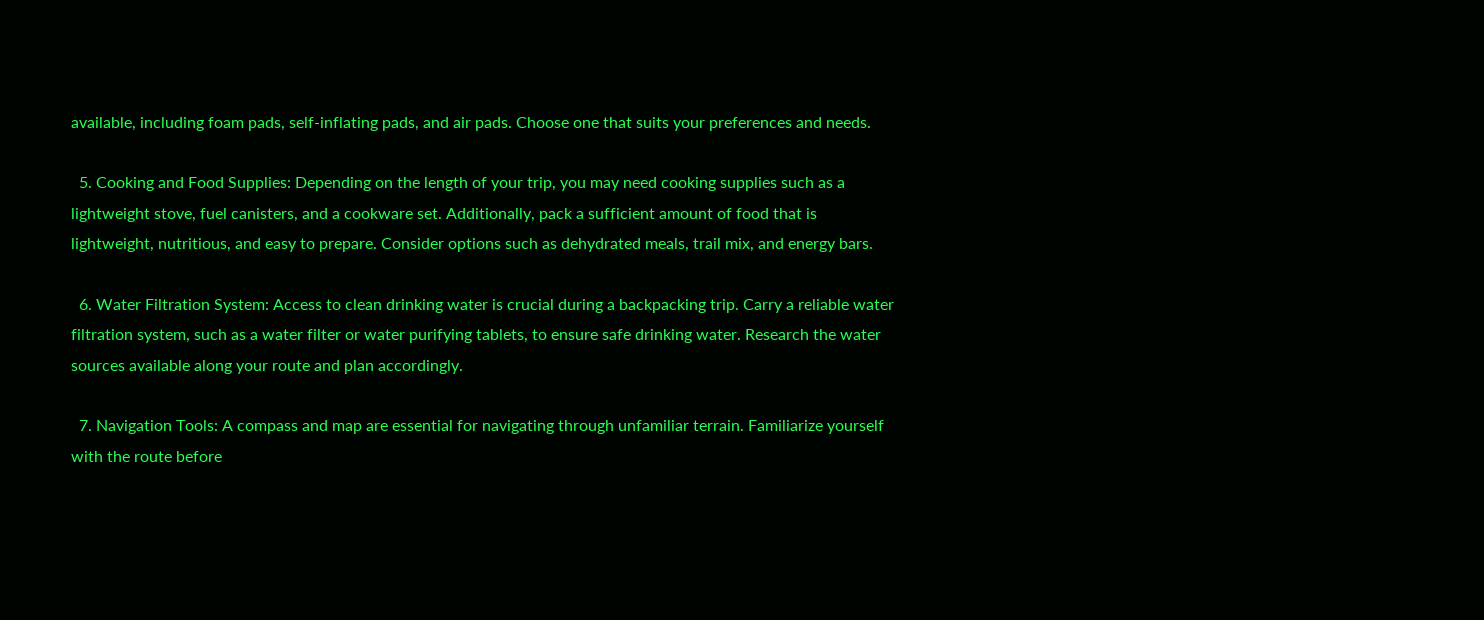available, including foam pads, self-inflating pads, and air pads. Choose one that suits your preferences and needs.

  5. Cooking and Food Supplies: Depending on the length of your trip, you may need cooking supplies such as a lightweight stove, fuel canisters, and a cookware set. Additionally, pack a sufficient amount of food that is lightweight, nutritious, and easy to prepare. Consider options such as dehydrated meals, trail mix, and energy bars.

  6. Water Filtration System: Access to clean drinking water is crucial during a backpacking trip. Carry a reliable water filtration system, such as a water filter or water purifying tablets, to ensure safe drinking water. Research the water sources available along your route and plan accordingly.

  7. Navigation Tools: A compass and map are essential for navigating through unfamiliar terrain. Familiarize yourself with the route before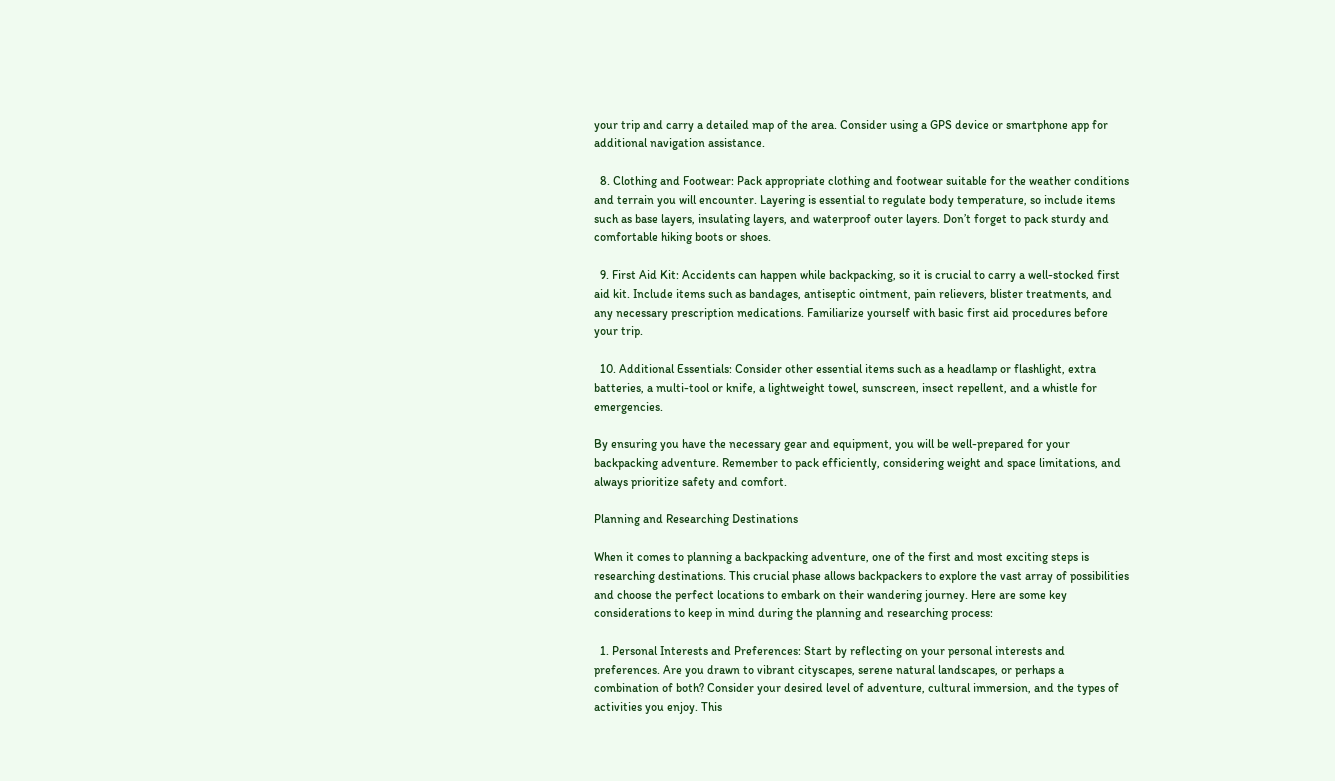your trip and carry a detailed map of the area. Consider using a GPS device or smartphone app for additional navigation assistance.

  8. Clothing and Footwear: Pack appropriate clothing and footwear suitable for the weather conditions and terrain you will encounter. Layering is essential to regulate body temperature, so include items such as base layers, insulating layers, and waterproof outer layers. Don’t forget to pack sturdy and comfortable hiking boots or shoes.

  9. First Aid Kit: Accidents can happen while backpacking, so it is crucial to carry a well-stocked first aid kit. Include items such as bandages, antiseptic ointment, pain relievers, blister treatments, and any necessary prescription medications. Familiarize yourself with basic first aid procedures before your trip.

  10. Additional Essentials: Consider other essential items such as a headlamp or flashlight, extra batteries, a multi-tool or knife, a lightweight towel, sunscreen, insect repellent, and a whistle for emergencies.

By ensuring you have the necessary gear and equipment, you will be well-prepared for your backpacking adventure. Remember to pack efficiently, considering weight and space limitations, and always prioritize safety and comfort.

Planning and Researching Destinations

When it comes to planning a backpacking adventure, one of the first and most exciting steps is researching destinations. This crucial phase allows backpackers to explore the vast array of possibilities and choose the perfect locations to embark on their wandering journey. Here are some key considerations to keep in mind during the planning and researching process:

  1. Personal Interests and Preferences: Start by reflecting on your personal interests and preferences. Are you drawn to vibrant cityscapes, serene natural landscapes, or perhaps a combination of both? Consider your desired level of adventure, cultural immersion, and the types of activities you enjoy. This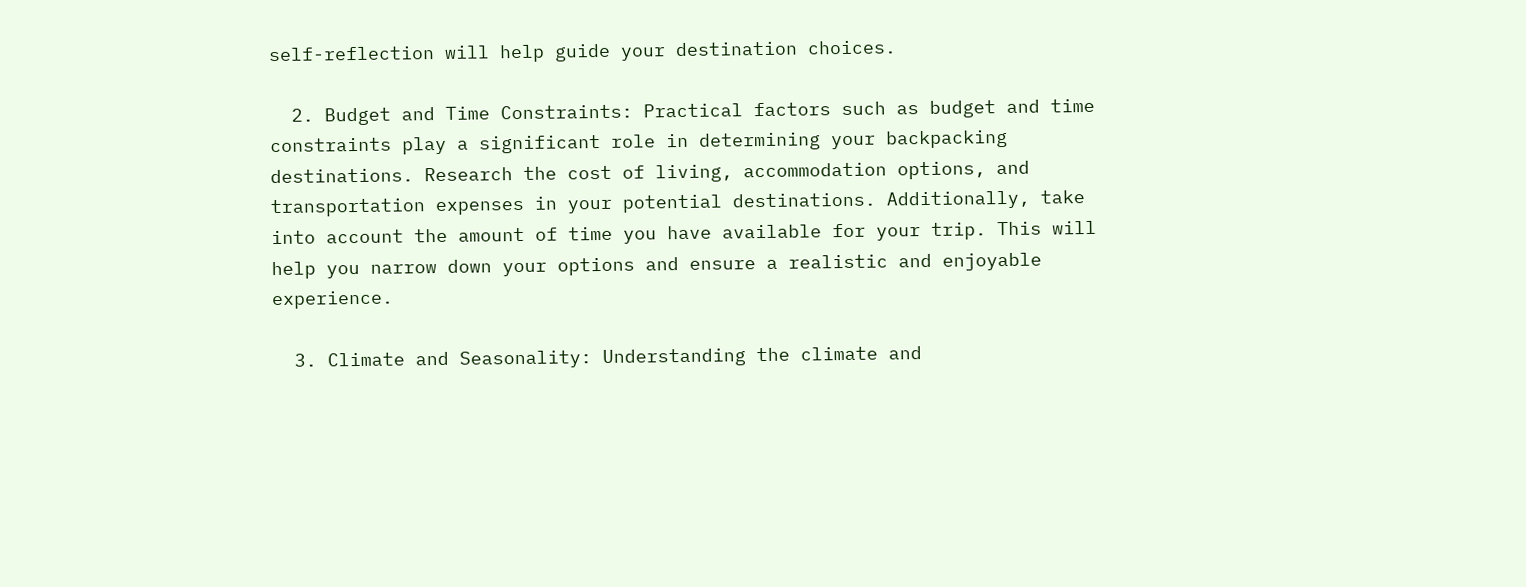self-reflection will help guide your destination choices.

  2. Budget and Time Constraints: Practical factors such as budget and time constraints play a significant role in determining your backpacking destinations. Research the cost of living, accommodation options, and transportation expenses in your potential destinations. Additionally, take into account the amount of time you have available for your trip. This will help you narrow down your options and ensure a realistic and enjoyable experience.

  3. Climate and Seasonality: Understanding the climate and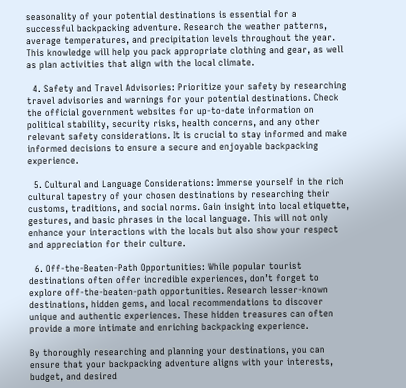seasonality of your potential destinations is essential for a successful backpacking adventure. Research the weather patterns, average temperatures, and precipitation levels throughout the year. This knowledge will help you pack appropriate clothing and gear, as well as plan activities that align with the local climate.

  4. Safety and Travel Advisories: Prioritize your safety by researching travel advisories and warnings for your potential destinations. Check the official government websites for up-to-date information on political stability, security risks, health concerns, and any other relevant safety considerations. It is crucial to stay informed and make informed decisions to ensure a secure and enjoyable backpacking experience.

  5. Cultural and Language Considerations: Immerse yourself in the rich cultural tapestry of your chosen destinations by researching their customs, traditions, and social norms. Gain insight into local etiquette, gestures, and basic phrases in the local language. This will not only enhance your interactions with the locals but also show your respect and appreciation for their culture.

  6. Off-the-Beaten-Path Opportunities: While popular tourist destinations often offer incredible experiences, don’t forget to explore off-the-beaten-path opportunities. Research lesser-known destinations, hidden gems, and local recommendations to discover unique and authentic experiences. These hidden treasures can often provide a more intimate and enriching backpacking experience.

By thoroughly researching and planning your destinations, you can ensure that your backpacking adventure aligns with your interests, budget, and desired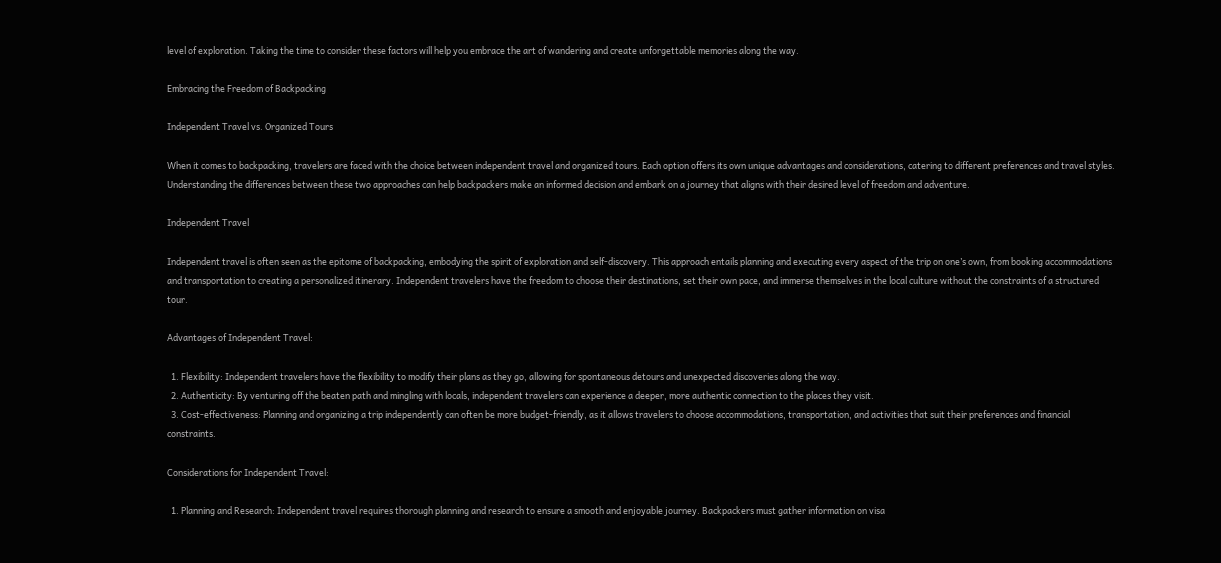level of exploration. Taking the time to consider these factors will help you embrace the art of wandering and create unforgettable memories along the way.

Embracing the Freedom of Backpacking

Independent Travel vs. Organized Tours

When it comes to backpacking, travelers are faced with the choice between independent travel and organized tours. Each option offers its own unique advantages and considerations, catering to different preferences and travel styles. Understanding the differences between these two approaches can help backpackers make an informed decision and embark on a journey that aligns with their desired level of freedom and adventure.

Independent Travel

Independent travel is often seen as the epitome of backpacking, embodying the spirit of exploration and self-discovery. This approach entails planning and executing every aspect of the trip on one’s own, from booking accommodations and transportation to creating a personalized itinerary. Independent travelers have the freedom to choose their destinations, set their own pace, and immerse themselves in the local culture without the constraints of a structured tour.

Advantages of Independent Travel:

  1. Flexibility: Independent travelers have the flexibility to modify their plans as they go, allowing for spontaneous detours and unexpected discoveries along the way.
  2. Authenticity: By venturing off the beaten path and mingling with locals, independent travelers can experience a deeper, more authentic connection to the places they visit.
  3. Cost-effectiveness: Planning and organizing a trip independently can often be more budget-friendly, as it allows travelers to choose accommodations, transportation, and activities that suit their preferences and financial constraints.

Considerations for Independent Travel:

  1. Planning and Research: Independent travel requires thorough planning and research to ensure a smooth and enjoyable journey. Backpackers must gather information on visa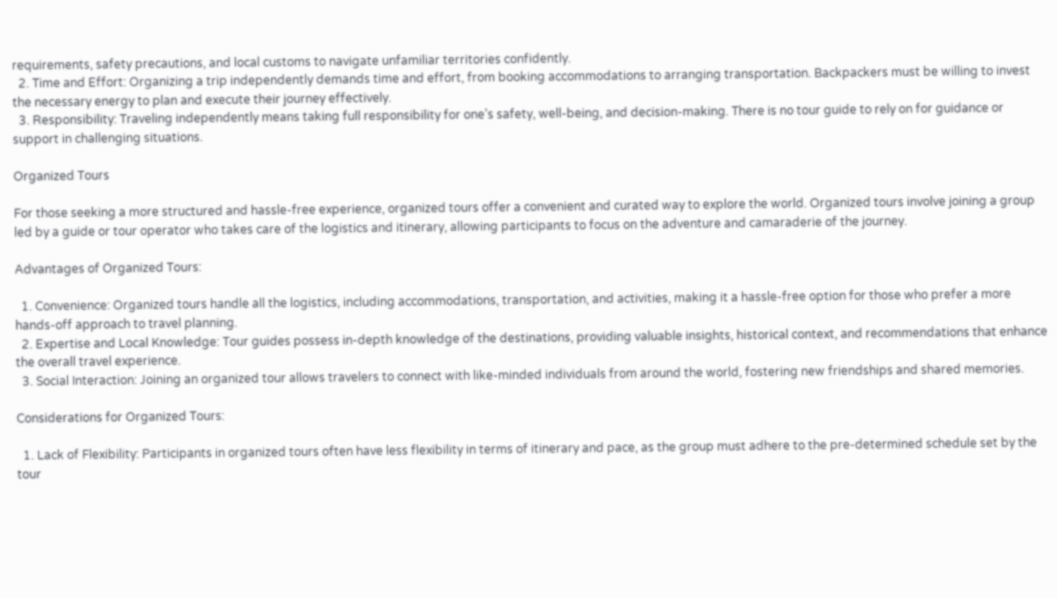requirements, safety precautions, and local customs to navigate unfamiliar territories confidently.
  2. Time and Effort: Organizing a trip independently demands time and effort, from booking accommodations to arranging transportation. Backpackers must be willing to invest the necessary energy to plan and execute their journey effectively.
  3. Responsibility: Traveling independently means taking full responsibility for one’s safety, well-being, and decision-making. There is no tour guide to rely on for guidance or support in challenging situations.

Organized Tours

For those seeking a more structured and hassle-free experience, organized tours offer a convenient and curated way to explore the world. Organized tours involve joining a group led by a guide or tour operator who takes care of the logistics and itinerary, allowing participants to focus on the adventure and camaraderie of the journey.

Advantages of Organized Tours:

  1. Convenience: Organized tours handle all the logistics, including accommodations, transportation, and activities, making it a hassle-free option for those who prefer a more hands-off approach to travel planning.
  2. Expertise and Local Knowledge: Tour guides possess in-depth knowledge of the destinations, providing valuable insights, historical context, and recommendations that enhance the overall travel experience.
  3. Social Interaction: Joining an organized tour allows travelers to connect with like-minded individuals from around the world, fostering new friendships and shared memories.

Considerations for Organized Tours:

  1. Lack of Flexibility: Participants in organized tours often have less flexibility in terms of itinerary and pace, as the group must adhere to the pre-determined schedule set by the tour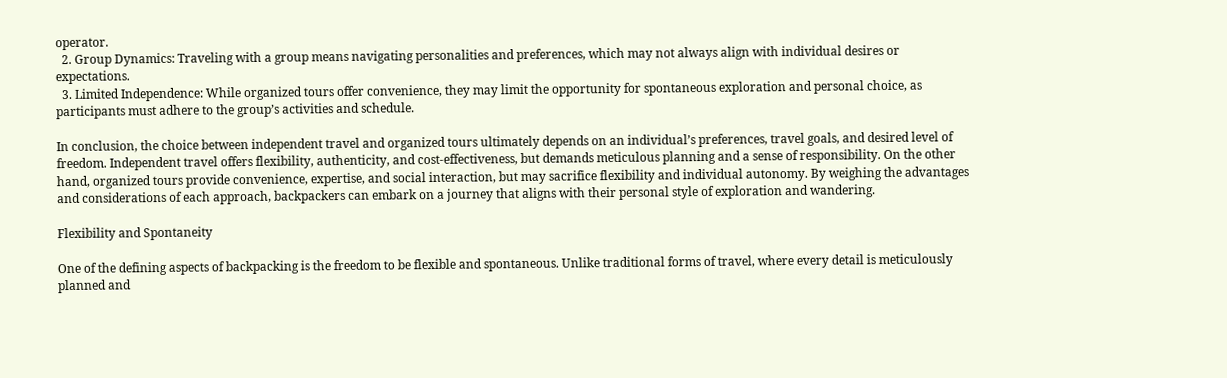operator.
  2. Group Dynamics: Traveling with a group means navigating personalities and preferences, which may not always align with individual desires or expectations.
  3. Limited Independence: While organized tours offer convenience, they may limit the opportunity for spontaneous exploration and personal choice, as participants must adhere to the group’s activities and schedule.

In conclusion, the choice between independent travel and organized tours ultimately depends on an individual’s preferences, travel goals, and desired level of freedom. Independent travel offers flexibility, authenticity, and cost-effectiveness, but demands meticulous planning and a sense of responsibility. On the other hand, organized tours provide convenience, expertise, and social interaction, but may sacrifice flexibility and individual autonomy. By weighing the advantages and considerations of each approach, backpackers can embark on a journey that aligns with their personal style of exploration and wandering.

Flexibility and Spontaneity

One of the defining aspects of backpacking is the freedom to be flexible and spontaneous. Unlike traditional forms of travel, where every detail is meticulously planned and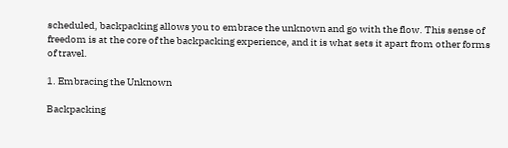scheduled, backpacking allows you to embrace the unknown and go with the flow. This sense of freedom is at the core of the backpacking experience, and it is what sets it apart from other forms of travel.

1. Embracing the Unknown

Backpacking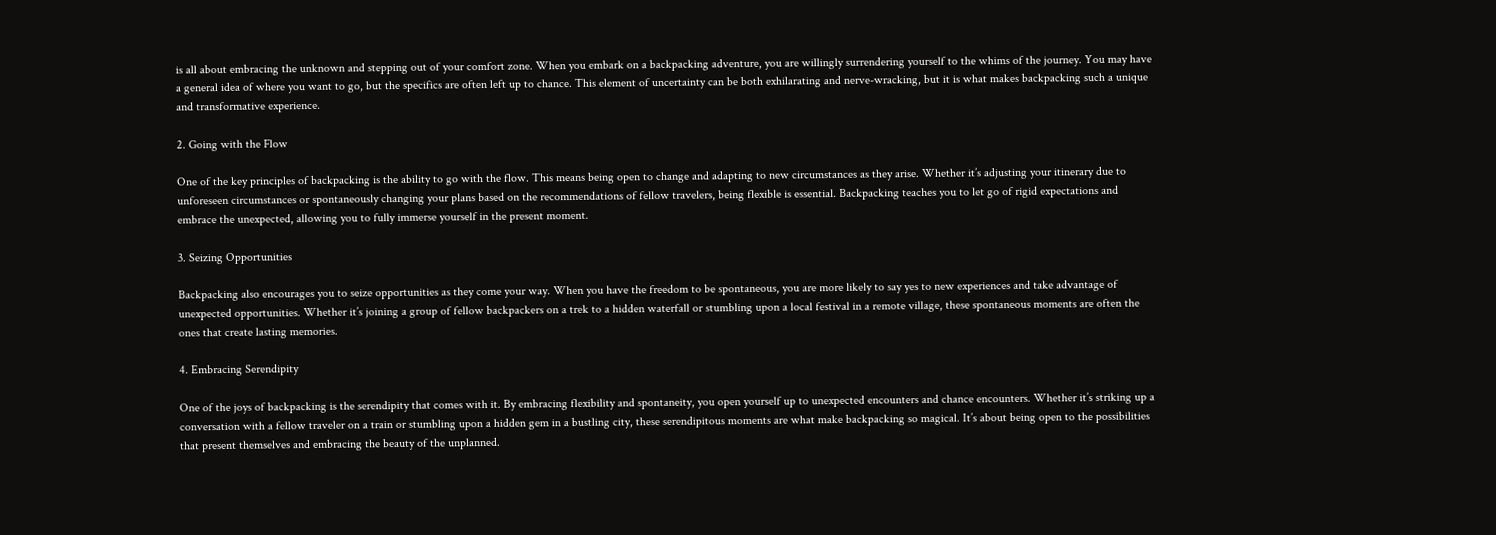is all about embracing the unknown and stepping out of your comfort zone. When you embark on a backpacking adventure, you are willingly surrendering yourself to the whims of the journey. You may have a general idea of where you want to go, but the specifics are often left up to chance. This element of uncertainty can be both exhilarating and nerve-wracking, but it is what makes backpacking such a unique and transformative experience.

2. Going with the Flow

One of the key principles of backpacking is the ability to go with the flow. This means being open to change and adapting to new circumstances as they arise. Whether it’s adjusting your itinerary due to unforeseen circumstances or spontaneously changing your plans based on the recommendations of fellow travelers, being flexible is essential. Backpacking teaches you to let go of rigid expectations and embrace the unexpected, allowing you to fully immerse yourself in the present moment.

3. Seizing Opportunities

Backpacking also encourages you to seize opportunities as they come your way. When you have the freedom to be spontaneous, you are more likely to say yes to new experiences and take advantage of unexpected opportunities. Whether it’s joining a group of fellow backpackers on a trek to a hidden waterfall or stumbling upon a local festival in a remote village, these spontaneous moments are often the ones that create lasting memories.

4. Embracing Serendipity

One of the joys of backpacking is the serendipity that comes with it. By embracing flexibility and spontaneity, you open yourself up to unexpected encounters and chance encounters. Whether it’s striking up a conversation with a fellow traveler on a train or stumbling upon a hidden gem in a bustling city, these serendipitous moments are what make backpacking so magical. It’s about being open to the possibilities that present themselves and embracing the beauty of the unplanned.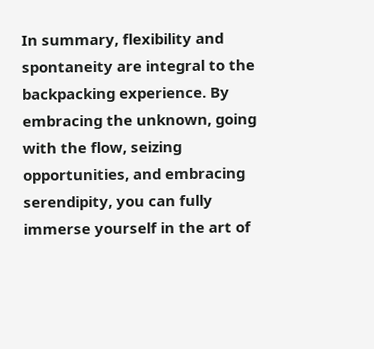In summary, flexibility and spontaneity are integral to the backpacking experience. By embracing the unknown, going with the flow, seizing opportunities, and embracing serendipity, you can fully immerse yourself in the art of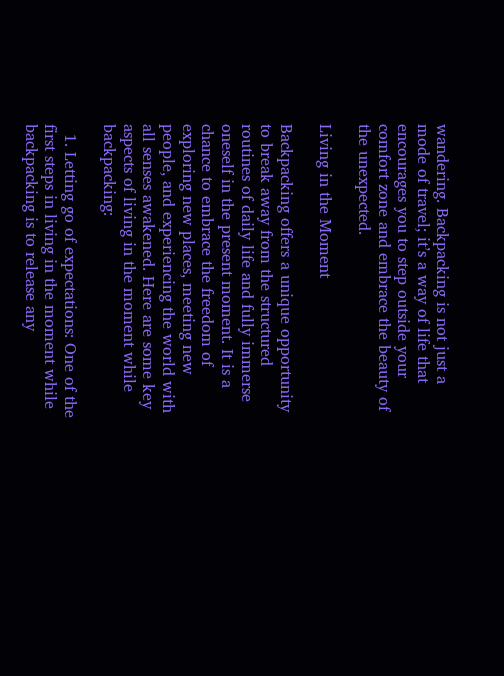wandering. Backpacking is not just a mode of travel; it’s a way of life that encourages you to step outside your comfort zone and embrace the beauty of the unexpected.

Living in the Moment

Backpacking offers a unique opportunity to break away from the structured routines of daily life and fully immerse oneself in the present moment. It is a chance to embrace the freedom of exploring new places, meeting new people, and experiencing the world with all senses awakened. Here are some key aspects of living in the moment while backpacking:

  1. Letting go of expectations: One of the first steps in living in the moment while backpacking is to release any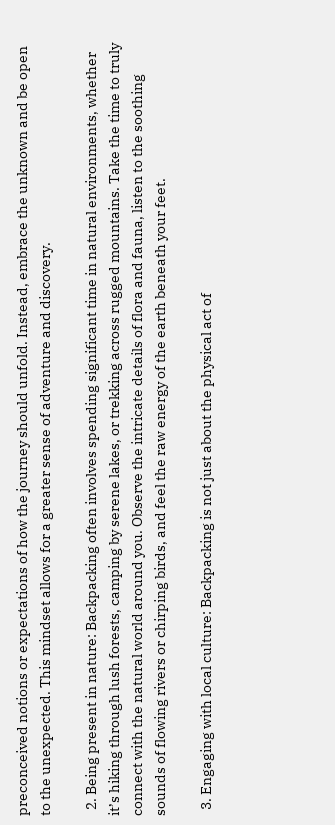preconceived notions or expectations of how the journey should unfold. Instead, embrace the unknown and be open to the unexpected. This mindset allows for a greater sense of adventure and discovery.

  2. Being present in nature: Backpacking often involves spending significant time in natural environments, whether it’s hiking through lush forests, camping by serene lakes, or trekking across rugged mountains. Take the time to truly connect with the natural world around you. Observe the intricate details of flora and fauna, listen to the soothing sounds of flowing rivers or chirping birds, and feel the raw energy of the earth beneath your feet.

  3. Engaging with local culture: Backpacking is not just about the physical act of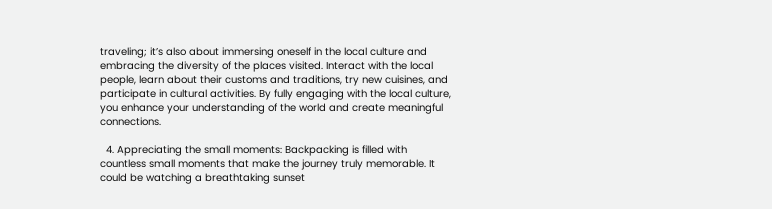traveling; it’s also about immersing oneself in the local culture and embracing the diversity of the places visited. Interact with the local people, learn about their customs and traditions, try new cuisines, and participate in cultural activities. By fully engaging with the local culture, you enhance your understanding of the world and create meaningful connections.

  4. Appreciating the small moments: Backpacking is filled with countless small moments that make the journey truly memorable. It could be watching a breathtaking sunset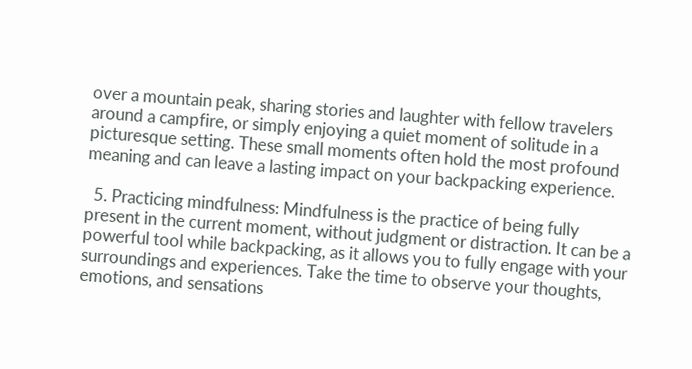over a mountain peak, sharing stories and laughter with fellow travelers around a campfire, or simply enjoying a quiet moment of solitude in a picturesque setting. These small moments often hold the most profound meaning and can leave a lasting impact on your backpacking experience.

  5. Practicing mindfulness: Mindfulness is the practice of being fully present in the current moment, without judgment or distraction. It can be a powerful tool while backpacking, as it allows you to fully engage with your surroundings and experiences. Take the time to observe your thoughts, emotions, and sensations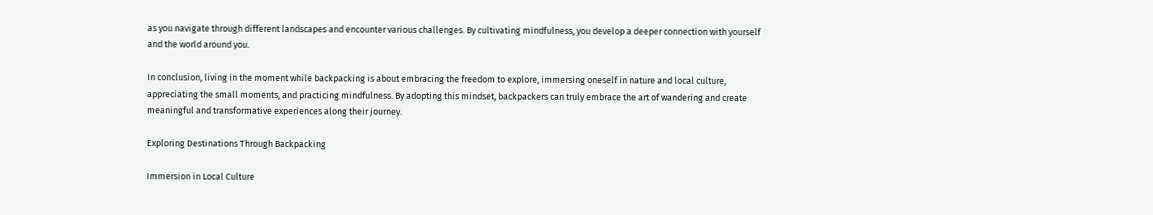as you navigate through different landscapes and encounter various challenges. By cultivating mindfulness, you develop a deeper connection with yourself and the world around you.

In conclusion, living in the moment while backpacking is about embracing the freedom to explore, immersing oneself in nature and local culture, appreciating the small moments, and practicing mindfulness. By adopting this mindset, backpackers can truly embrace the art of wandering and create meaningful and transformative experiences along their journey.

Exploring Destinations Through Backpacking

Immersion in Local Culture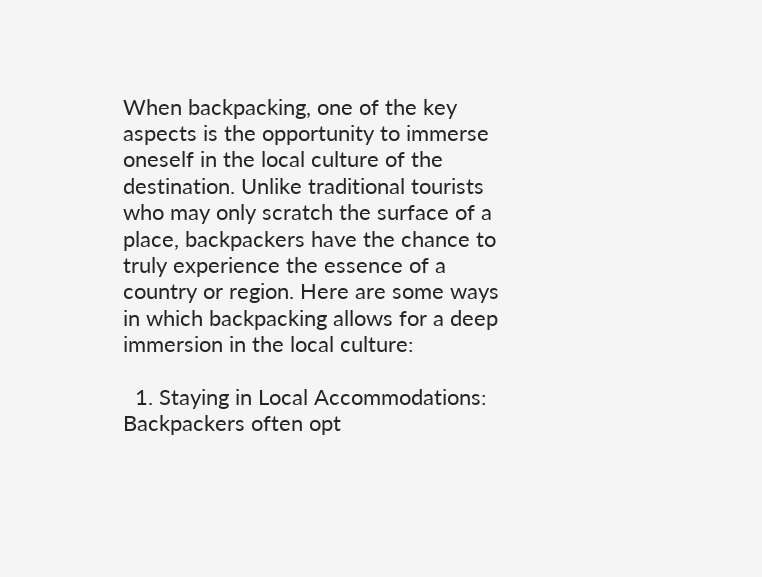When backpacking, one of the key aspects is the opportunity to immerse oneself in the local culture of the destination. Unlike traditional tourists who may only scratch the surface of a place, backpackers have the chance to truly experience the essence of a country or region. Here are some ways in which backpacking allows for a deep immersion in the local culture:

  1. Staying in Local Accommodations: Backpackers often opt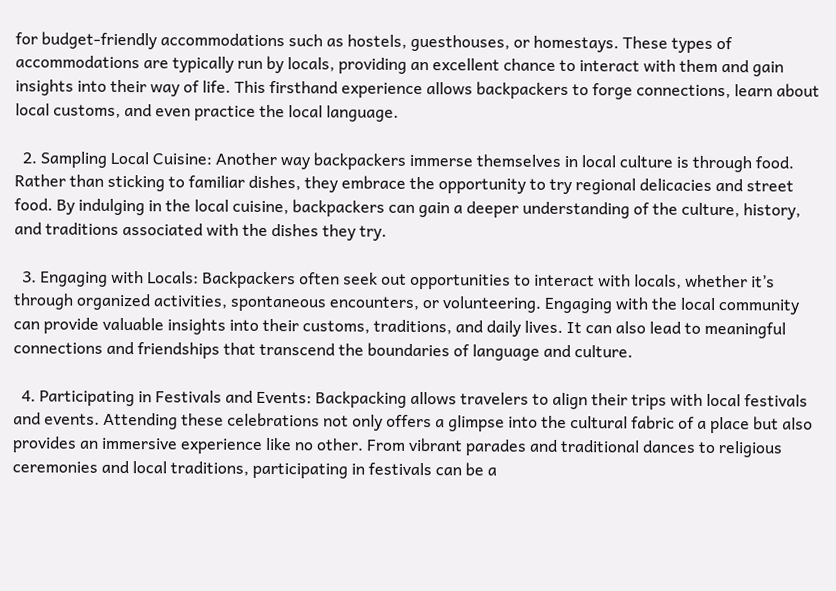for budget-friendly accommodations such as hostels, guesthouses, or homestays. These types of accommodations are typically run by locals, providing an excellent chance to interact with them and gain insights into their way of life. This firsthand experience allows backpackers to forge connections, learn about local customs, and even practice the local language.

  2. Sampling Local Cuisine: Another way backpackers immerse themselves in local culture is through food. Rather than sticking to familiar dishes, they embrace the opportunity to try regional delicacies and street food. By indulging in the local cuisine, backpackers can gain a deeper understanding of the culture, history, and traditions associated with the dishes they try.

  3. Engaging with Locals: Backpackers often seek out opportunities to interact with locals, whether it’s through organized activities, spontaneous encounters, or volunteering. Engaging with the local community can provide valuable insights into their customs, traditions, and daily lives. It can also lead to meaningful connections and friendships that transcend the boundaries of language and culture.

  4. Participating in Festivals and Events: Backpacking allows travelers to align their trips with local festivals and events. Attending these celebrations not only offers a glimpse into the cultural fabric of a place but also provides an immersive experience like no other. From vibrant parades and traditional dances to religious ceremonies and local traditions, participating in festivals can be a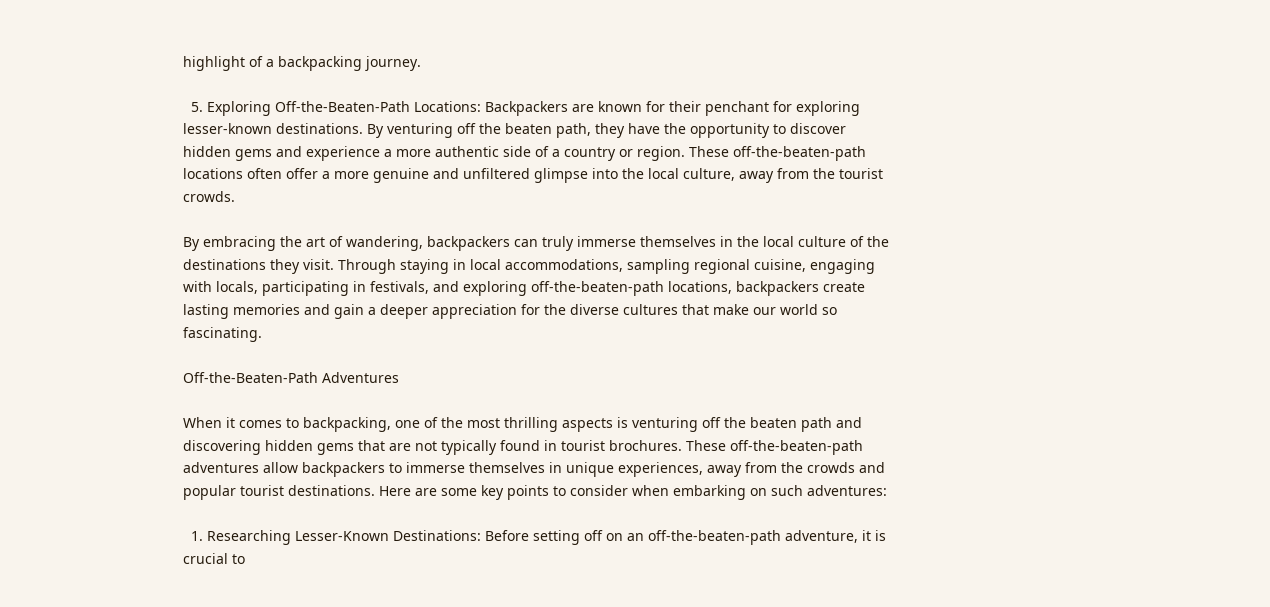highlight of a backpacking journey.

  5. Exploring Off-the-Beaten-Path Locations: Backpackers are known for their penchant for exploring lesser-known destinations. By venturing off the beaten path, they have the opportunity to discover hidden gems and experience a more authentic side of a country or region. These off-the-beaten-path locations often offer a more genuine and unfiltered glimpse into the local culture, away from the tourist crowds.

By embracing the art of wandering, backpackers can truly immerse themselves in the local culture of the destinations they visit. Through staying in local accommodations, sampling regional cuisine, engaging with locals, participating in festivals, and exploring off-the-beaten-path locations, backpackers create lasting memories and gain a deeper appreciation for the diverse cultures that make our world so fascinating.

Off-the-Beaten-Path Adventures

When it comes to backpacking, one of the most thrilling aspects is venturing off the beaten path and discovering hidden gems that are not typically found in tourist brochures. These off-the-beaten-path adventures allow backpackers to immerse themselves in unique experiences, away from the crowds and popular tourist destinations. Here are some key points to consider when embarking on such adventures:

  1. Researching Lesser-Known Destinations: Before setting off on an off-the-beaten-path adventure, it is crucial to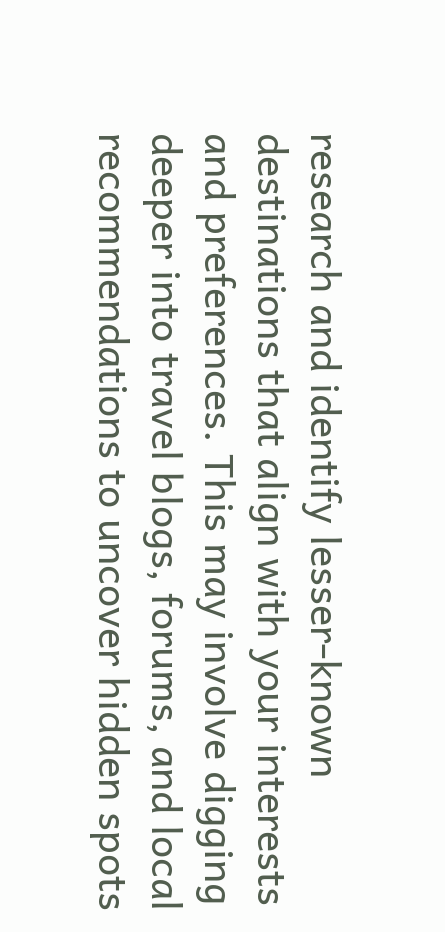research and identify lesser-known destinations that align with your interests and preferences. This may involve digging deeper into travel blogs, forums, and local recommendations to uncover hidden spots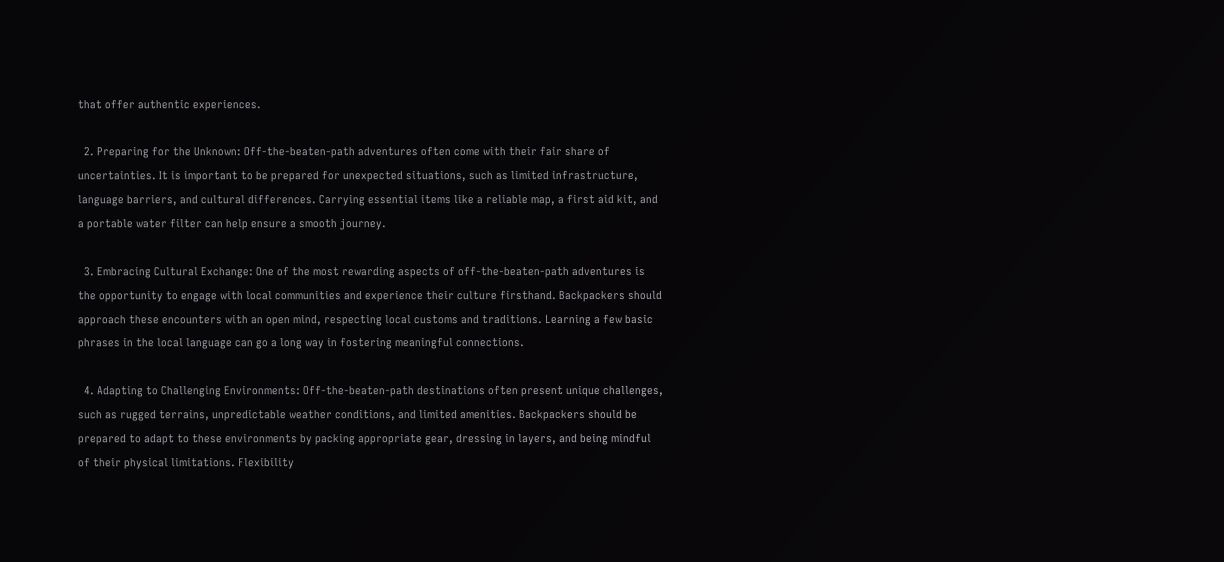that offer authentic experiences.

  2. Preparing for the Unknown: Off-the-beaten-path adventures often come with their fair share of uncertainties. It is important to be prepared for unexpected situations, such as limited infrastructure, language barriers, and cultural differences. Carrying essential items like a reliable map, a first aid kit, and a portable water filter can help ensure a smooth journey.

  3. Embracing Cultural Exchange: One of the most rewarding aspects of off-the-beaten-path adventures is the opportunity to engage with local communities and experience their culture firsthand. Backpackers should approach these encounters with an open mind, respecting local customs and traditions. Learning a few basic phrases in the local language can go a long way in fostering meaningful connections.

  4. Adapting to Challenging Environments: Off-the-beaten-path destinations often present unique challenges, such as rugged terrains, unpredictable weather conditions, and limited amenities. Backpackers should be prepared to adapt to these environments by packing appropriate gear, dressing in layers, and being mindful of their physical limitations. Flexibility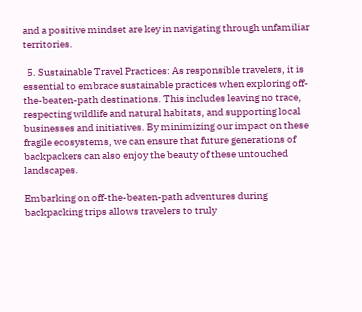and a positive mindset are key in navigating through unfamiliar territories.

  5. Sustainable Travel Practices: As responsible travelers, it is essential to embrace sustainable practices when exploring off-the-beaten-path destinations. This includes leaving no trace, respecting wildlife and natural habitats, and supporting local businesses and initiatives. By minimizing our impact on these fragile ecosystems, we can ensure that future generations of backpackers can also enjoy the beauty of these untouched landscapes.

Embarking on off-the-beaten-path adventures during backpacking trips allows travelers to truly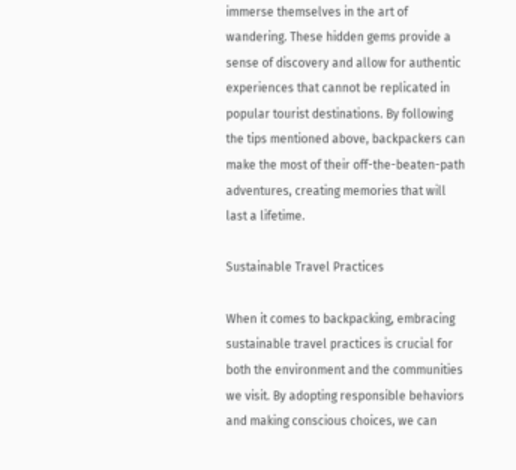immerse themselves in the art of wandering. These hidden gems provide a sense of discovery and allow for authentic experiences that cannot be replicated in popular tourist destinations. By following the tips mentioned above, backpackers can make the most of their off-the-beaten-path adventures, creating memories that will last a lifetime.

Sustainable Travel Practices

When it comes to backpacking, embracing sustainable travel practices is crucial for both the environment and the communities we visit. By adopting responsible behaviors and making conscious choices, we can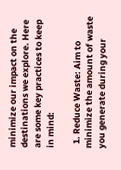minimize our impact on the destinations we explore. Here are some key practices to keep in mind:

  1. Reduce Waste: Aim to minimize the amount of waste you generate during your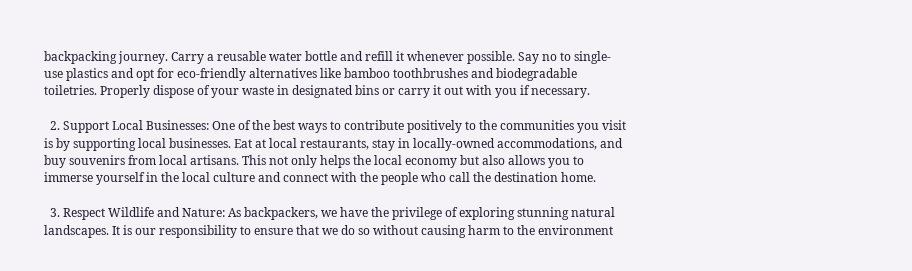backpacking journey. Carry a reusable water bottle and refill it whenever possible. Say no to single-use plastics and opt for eco-friendly alternatives like bamboo toothbrushes and biodegradable toiletries. Properly dispose of your waste in designated bins or carry it out with you if necessary.

  2. Support Local Businesses: One of the best ways to contribute positively to the communities you visit is by supporting local businesses. Eat at local restaurants, stay in locally-owned accommodations, and buy souvenirs from local artisans. This not only helps the local economy but also allows you to immerse yourself in the local culture and connect with the people who call the destination home.

  3. Respect Wildlife and Nature: As backpackers, we have the privilege of exploring stunning natural landscapes. It is our responsibility to ensure that we do so without causing harm to the environment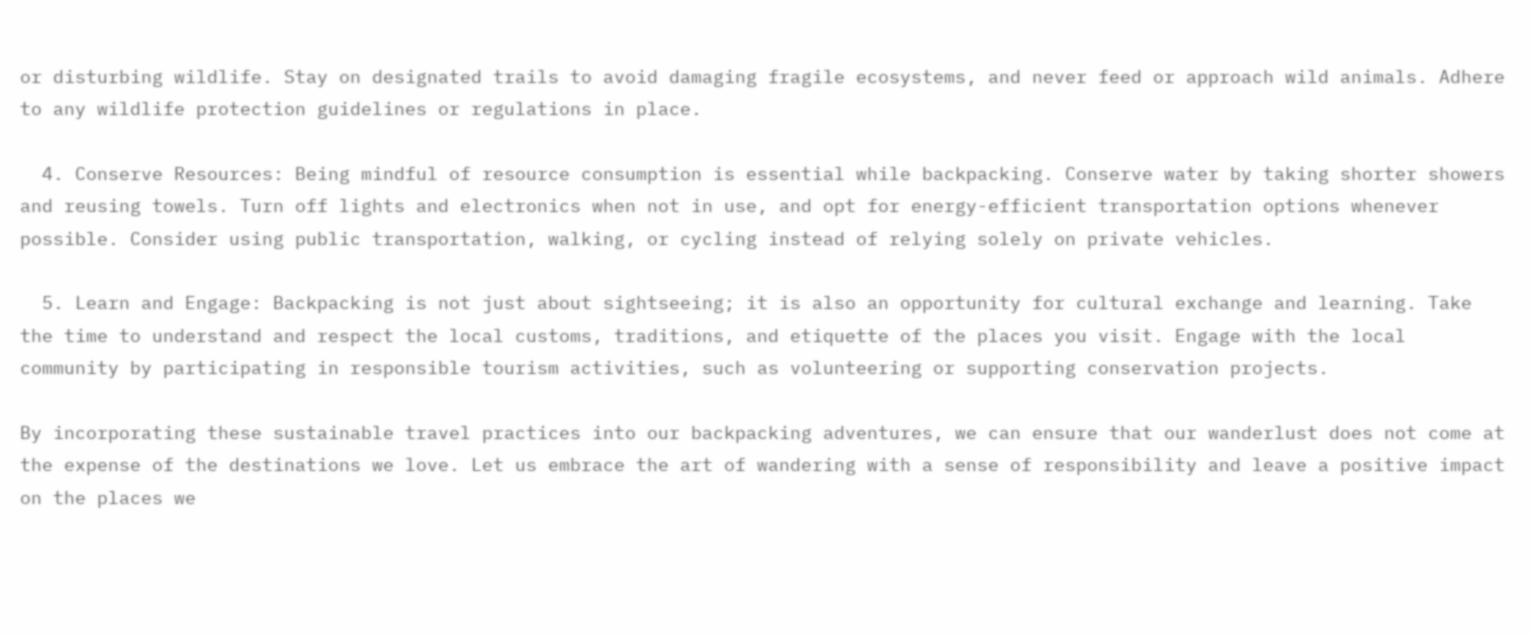or disturbing wildlife. Stay on designated trails to avoid damaging fragile ecosystems, and never feed or approach wild animals. Adhere to any wildlife protection guidelines or regulations in place.

  4. Conserve Resources: Being mindful of resource consumption is essential while backpacking. Conserve water by taking shorter showers and reusing towels. Turn off lights and electronics when not in use, and opt for energy-efficient transportation options whenever possible. Consider using public transportation, walking, or cycling instead of relying solely on private vehicles.

  5. Learn and Engage: Backpacking is not just about sightseeing; it is also an opportunity for cultural exchange and learning. Take the time to understand and respect the local customs, traditions, and etiquette of the places you visit. Engage with the local community by participating in responsible tourism activities, such as volunteering or supporting conservation projects.

By incorporating these sustainable travel practices into our backpacking adventures, we can ensure that our wanderlust does not come at the expense of the destinations we love. Let us embrace the art of wandering with a sense of responsibility and leave a positive impact on the places we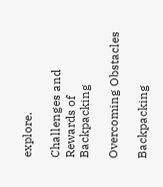explore.

Challenges and Rewards of Backpacking

Overcoming Obstacles

Backpacking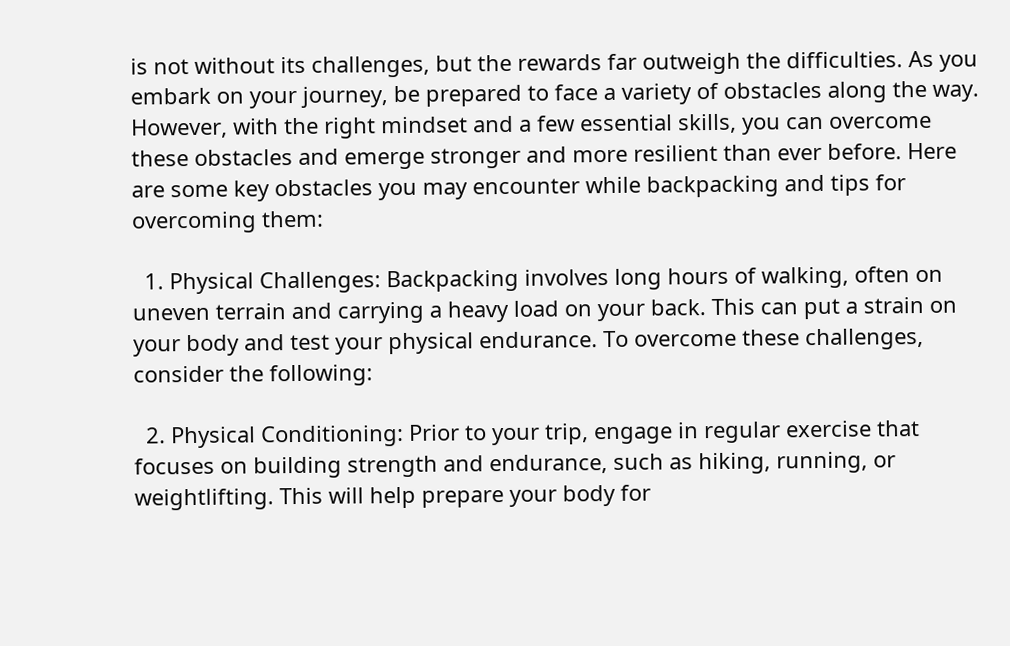is not without its challenges, but the rewards far outweigh the difficulties. As you embark on your journey, be prepared to face a variety of obstacles along the way. However, with the right mindset and a few essential skills, you can overcome these obstacles and emerge stronger and more resilient than ever before. Here are some key obstacles you may encounter while backpacking and tips for overcoming them:

  1. Physical Challenges: Backpacking involves long hours of walking, often on uneven terrain and carrying a heavy load on your back. This can put a strain on your body and test your physical endurance. To overcome these challenges, consider the following:

  2. Physical Conditioning: Prior to your trip, engage in regular exercise that focuses on building strength and endurance, such as hiking, running, or weightlifting. This will help prepare your body for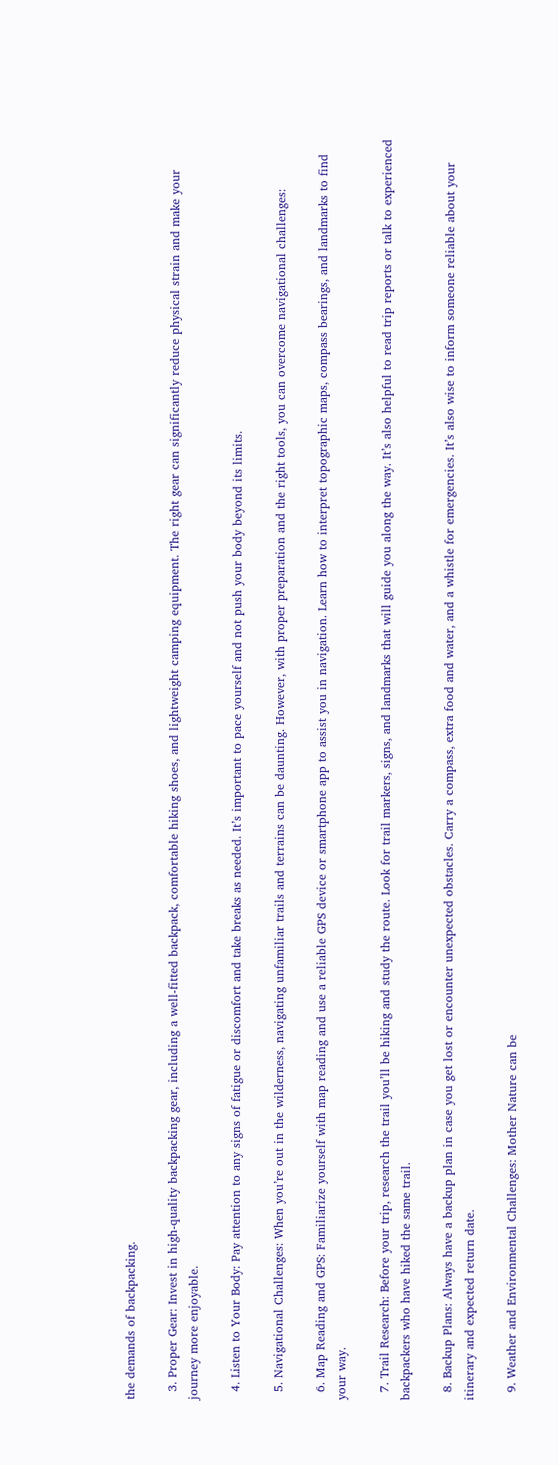the demands of backpacking.

  3. Proper Gear: Invest in high-quality backpacking gear, including a well-fitted backpack, comfortable hiking shoes, and lightweight camping equipment. The right gear can significantly reduce physical strain and make your journey more enjoyable.

  4. Listen to Your Body: Pay attention to any signs of fatigue or discomfort and take breaks as needed. It’s important to pace yourself and not push your body beyond its limits.

  5. Navigational Challenges: When you’re out in the wilderness, navigating unfamiliar trails and terrains can be daunting. However, with proper preparation and the right tools, you can overcome navigational challenges:

  6. Map Reading and GPS: Familiarize yourself with map reading and use a reliable GPS device or smartphone app to assist you in navigation. Learn how to interpret topographic maps, compass bearings, and landmarks to find your way.

  7. Trail Research: Before your trip, research the trail you’ll be hiking and study the route. Look for trail markers, signs, and landmarks that will guide you along the way. It’s also helpful to read trip reports or talk to experienced backpackers who have hiked the same trail.

  8. Backup Plans: Always have a backup plan in case you get lost or encounter unexpected obstacles. Carry a compass, extra food and water, and a whistle for emergencies. It’s also wise to inform someone reliable about your itinerary and expected return date.

  9. Weather and Environmental Challenges: Mother Nature can be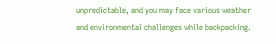unpredictable, and you may face various weather and environmental challenges while backpacking.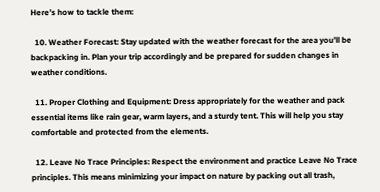Here’s how to tackle them:

  10. Weather Forecast: Stay updated with the weather forecast for the area you’ll be backpacking in. Plan your trip accordingly and be prepared for sudden changes in weather conditions.

  11. Proper Clothing and Equipment: Dress appropriately for the weather and pack essential items like rain gear, warm layers, and a sturdy tent. This will help you stay comfortable and protected from the elements.

  12. Leave No Trace Principles: Respect the environment and practice Leave No Trace principles. This means minimizing your impact on nature by packing out all trash,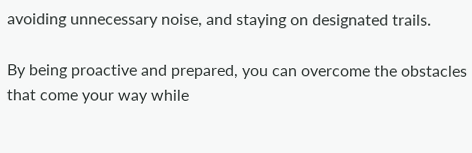avoiding unnecessary noise, and staying on designated trails.

By being proactive and prepared, you can overcome the obstacles that come your way while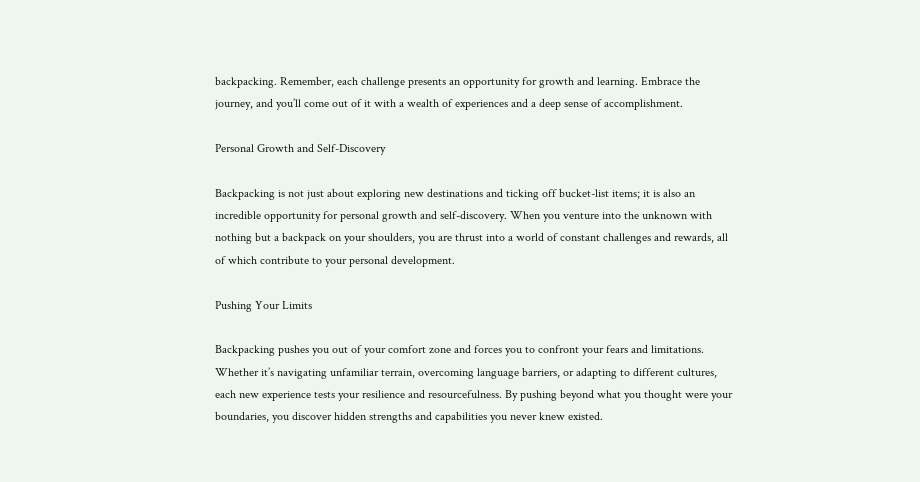backpacking. Remember, each challenge presents an opportunity for growth and learning. Embrace the journey, and you’ll come out of it with a wealth of experiences and a deep sense of accomplishment.

Personal Growth and Self-Discovery

Backpacking is not just about exploring new destinations and ticking off bucket-list items; it is also an incredible opportunity for personal growth and self-discovery. When you venture into the unknown with nothing but a backpack on your shoulders, you are thrust into a world of constant challenges and rewards, all of which contribute to your personal development.

Pushing Your Limits

Backpacking pushes you out of your comfort zone and forces you to confront your fears and limitations. Whether it’s navigating unfamiliar terrain, overcoming language barriers, or adapting to different cultures, each new experience tests your resilience and resourcefulness. By pushing beyond what you thought were your boundaries, you discover hidden strengths and capabilities you never knew existed.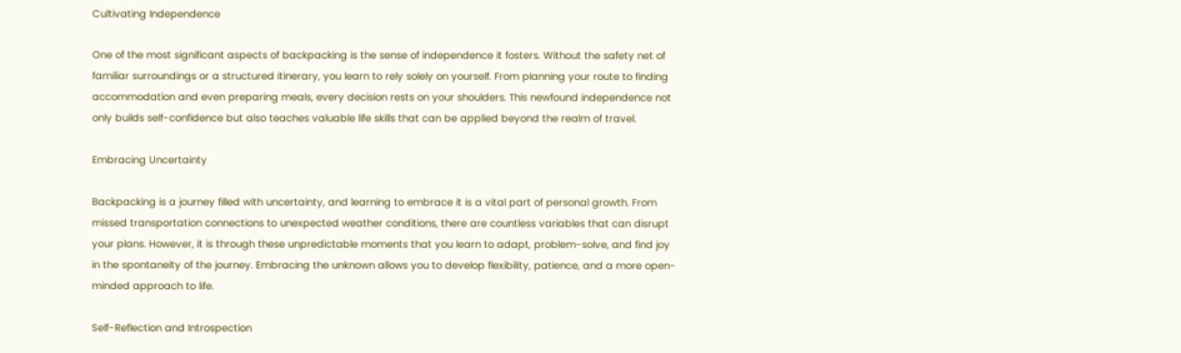Cultivating Independence

One of the most significant aspects of backpacking is the sense of independence it fosters. Without the safety net of familiar surroundings or a structured itinerary, you learn to rely solely on yourself. From planning your route to finding accommodation and even preparing meals, every decision rests on your shoulders. This newfound independence not only builds self-confidence but also teaches valuable life skills that can be applied beyond the realm of travel.

Embracing Uncertainty

Backpacking is a journey filled with uncertainty, and learning to embrace it is a vital part of personal growth. From missed transportation connections to unexpected weather conditions, there are countless variables that can disrupt your plans. However, it is through these unpredictable moments that you learn to adapt, problem-solve, and find joy in the spontaneity of the journey. Embracing the unknown allows you to develop flexibility, patience, and a more open-minded approach to life.

Self-Reflection and Introspection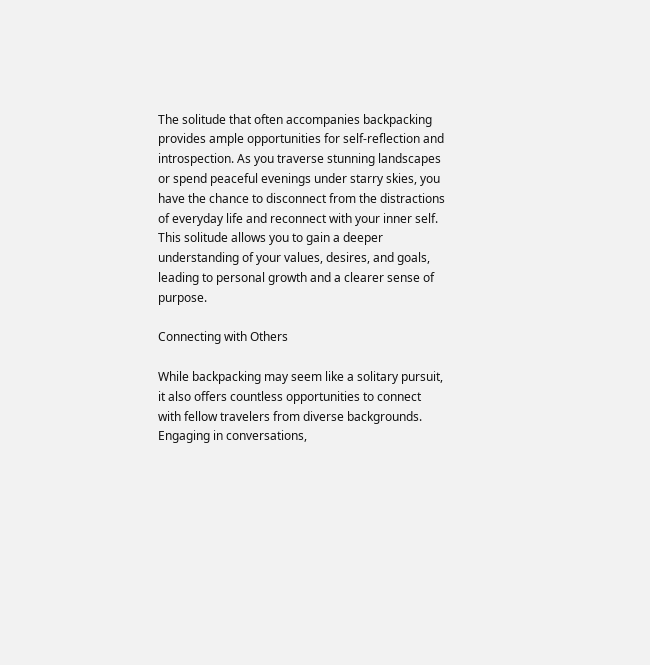The solitude that often accompanies backpacking provides ample opportunities for self-reflection and introspection. As you traverse stunning landscapes or spend peaceful evenings under starry skies, you have the chance to disconnect from the distractions of everyday life and reconnect with your inner self. This solitude allows you to gain a deeper understanding of your values, desires, and goals, leading to personal growth and a clearer sense of purpose.

Connecting with Others

While backpacking may seem like a solitary pursuit, it also offers countless opportunities to connect with fellow travelers from diverse backgrounds. Engaging in conversations,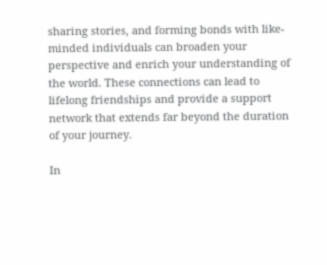sharing stories, and forming bonds with like-minded individuals can broaden your perspective and enrich your understanding of the world. These connections can lead to lifelong friendships and provide a support network that extends far beyond the duration of your journey.

In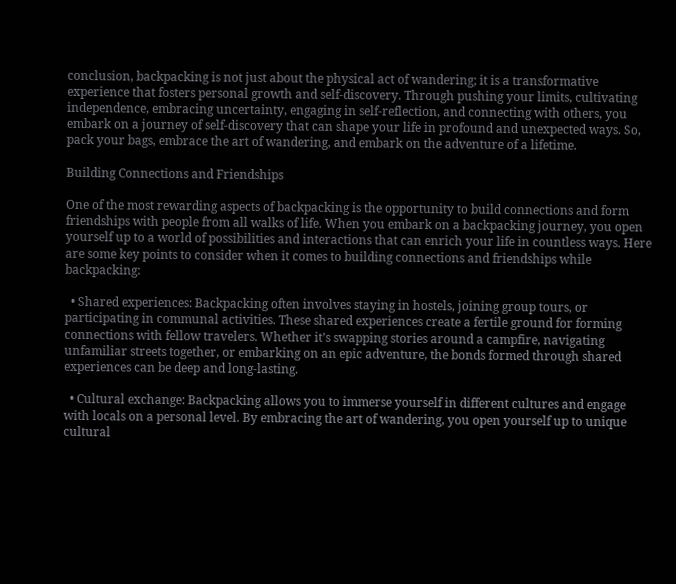conclusion, backpacking is not just about the physical act of wandering; it is a transformative experience that fosters personal growth and self-discovery. Through pushing your limits, cultivating independence, embracing uncertainty, engaging in self-reflection, and connecting with others, you embark on a journey of self-discovery that can shape your life in profound and unexpected ways. So, pack your bags, embrace the art of wandering, and embark on the adventure of a lifetime.

Building Connections and Friendships

One of the most rewarding aspects of backpacking is the opportunity to build connections and form friendships with people from all walks of life. When you embark on a backpacking journey, you open yourself up to a world of possibilities and interactions that can enrich your life in countless ways. Here are some key points to consider when it comes to building connections and friendships while backpacking:

  • Shared experiences: Backpacking often involves staying in hostels, joining group tours, or participating in communal activities. These shared experiences create a fertile ground for forming connections with fellow travelers. Whether it’s swapping stories around a campfire, navigating unfamiliar streets together, or embarking on an epic adventure, the bonds formed through shared experiences can be deep and long-lasting.

  • Cultural exchange: Backpacking allows you to immerse yourself in different cultures and engage with locals on a personal level. By embracing the art of wandering, you open yourself up to unique cultural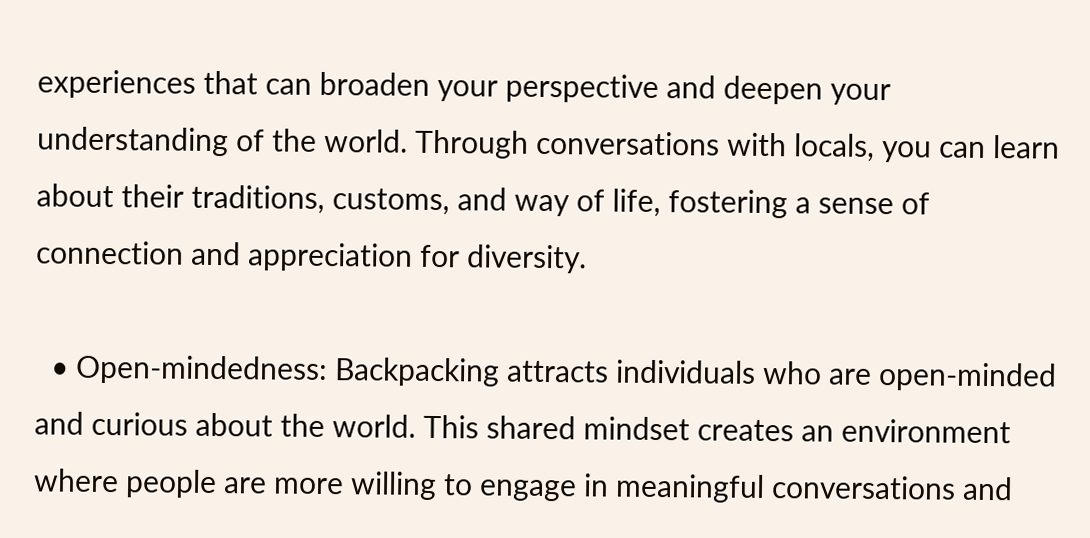experiences that can broaden your perspective and deepen your understanding of the world. Through conversations with locals, you can learn about their traditions, customs, and way of life, fostering a sense of connection and appreciation for diversity.

  • Open-mindedness: Backpacking attracts individuals who are open-minded and curious about the world. This shared mindset creates an environment where people are more willing to engage in meaningful conversations and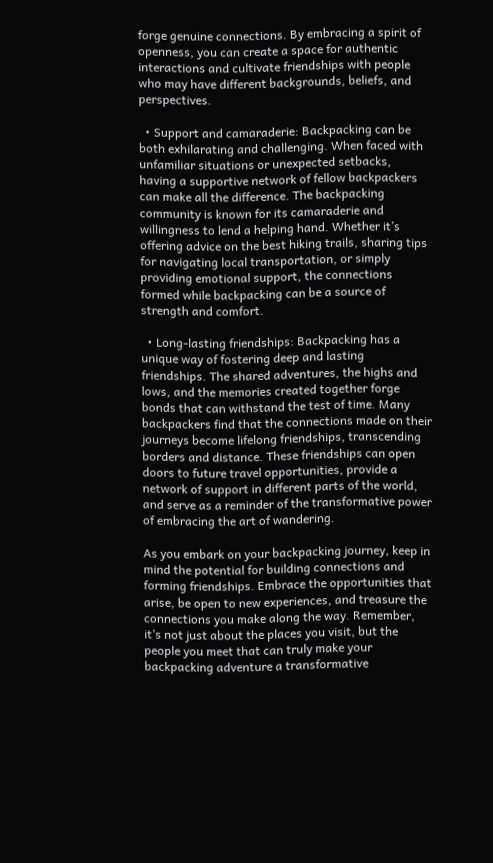forge genuine connections. By embracing a spirit of openness, you can create a space for authentic interactions and cultivate friendships with people who may have different backgrounds, beliefs, and perspectives.

  • Support and camaraderie: Backpacking can be both exhilarating and challenging. When faced with unfamiliar situations or unexpected setbacks, having a supportive network of fellow backpackers can make all the difference. The backpacking community is known for its camaraderie and willingness to lend a helping hand. Whether it’s offering advice on the best hiking trails, sharing tips for navigating local transportation, or simply providing emotional support, the connections formed while backpacking can be a source of strength and comfort.

  • Long-lasting friendships: Backpacking has a unique way of fostering deep and lasting friendships. The shared adventures, the highs and lows, and the memories created together forge bonds that can withstand the test of time. Many backpackers find that the connections made on their journeys become lifelong friendships, transcending borders and distance. These friendships can open doors to future travel opportunities, provide a network of support in different parts of the world, and serve as a reminder of the transformative power of embracing the art of wandering.

As you embark on your backpacking journey, keep in mind the potential for building connections and forming friendships. Embrace the opportunities that arise, be open to new experiences, and treasure the connections you make along the way. Remember, it’s not just about the places you visit, but the people you meet that can truly make your backpacking adventure a transformative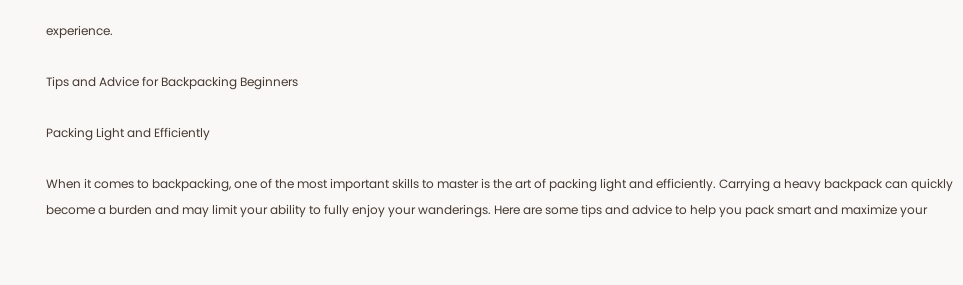experience.

Tips and Advice for Backpacking Beginners

Packing Light and Efficiently

When it comes to backpacking, one of the most important skills to master is the art of packing light and efficiently. Carrying a heavy backpack can quickly become a burden and may limit your ability to fully enjoy your wanderings. Here are some tips and advice to help you pack smart and maximize your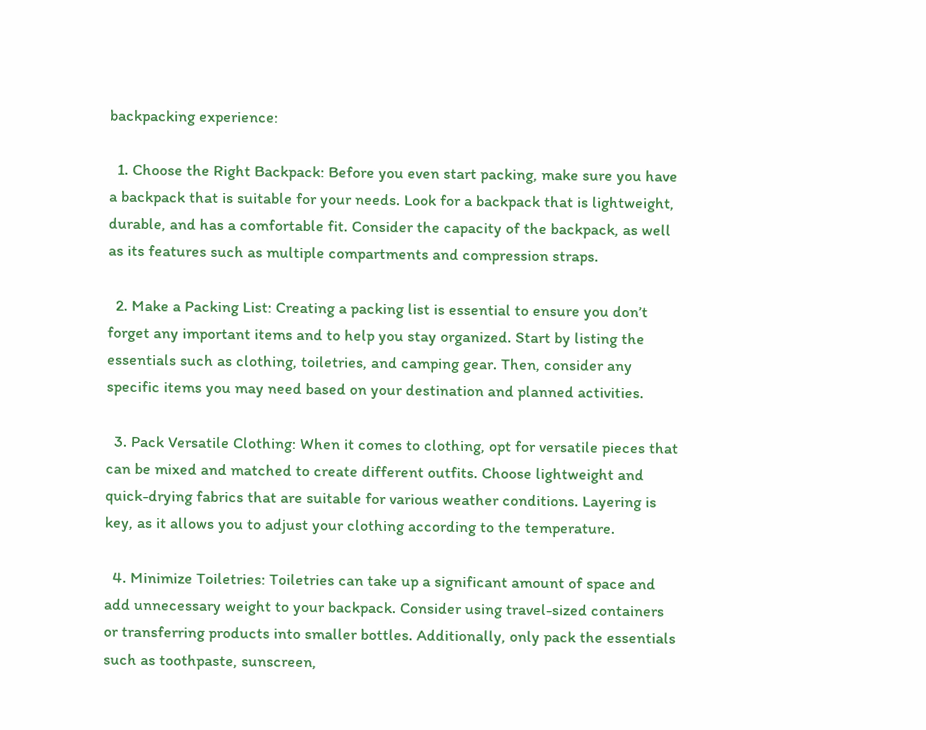backpacking experience:

  1. Choose the Right Backpack: Before you even start packing, make sure you have a backpack that is suitable for your needs. Look for a backpack that is lightweight, durable, and has a comfortable fit. Consider the capacity of the backpack, as well as its features such as multiple compartments and compression straps.

  2. Make a Packing List: Creating a packing list is essential to ensure you don’t forget any important items and to help you stay organized. Start by listing the essentials such as clothing, toiletries, and camping gear. Then, consider any specific items you may need based on your destination and planned activities.

  3. Pack Versatile Clothing: When it comes to clothing, opt for versatile pieces that can be mixed and matched to create different outfits. Choose lightweight and quick-drying fabrics that are suitable for various weather conditions. Layering is key, as it allows you to adjust your clothing according to the temperature.

  4. Minimize Toiletries: Toiletries can take up a significant amount of space and add unnecessary weight to your backpack. Consider using travel-sized containers or transferring products into smaller bottles. Additionally, only pack the essentials such as toothpaste, sunscreen,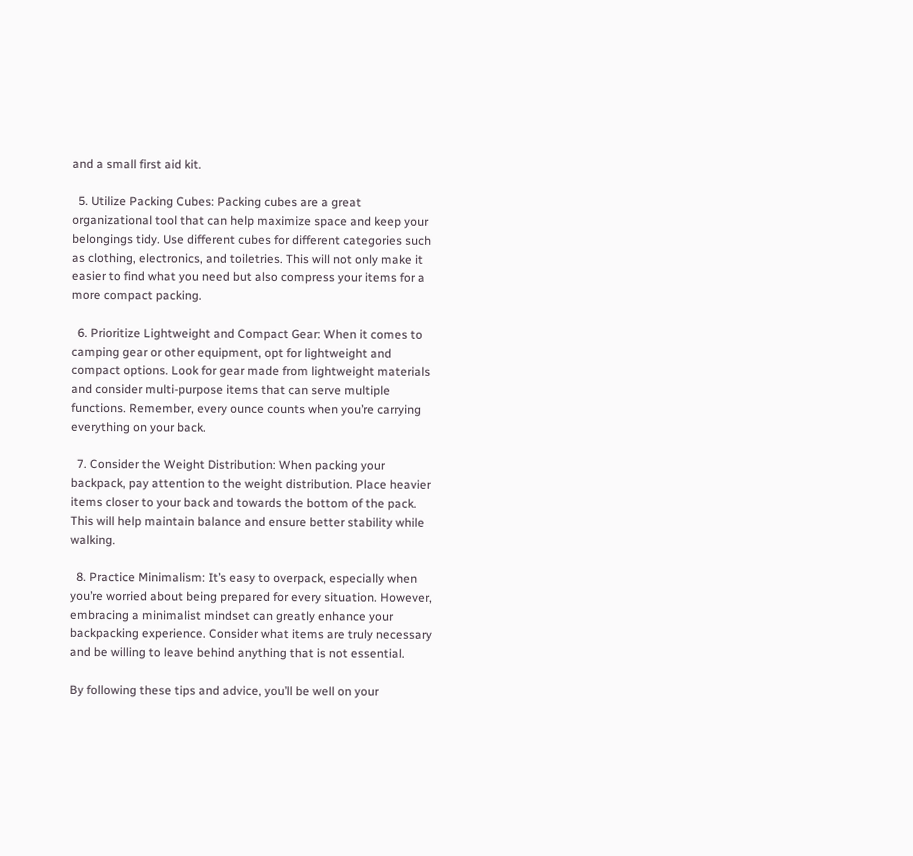and a small first aid kit.

  5. Utilize Packing Cubes: Packing cubes are a great organizational tool that can help maximize space and keep your belongings tidy. Use different cubes for different categories such as clothing, electronics, and toiletries. This will not only make it easier to find what you need but also compress your items for a more compact packing.

  6. Prioritize Lightweight and Compact Gear: When it comes to camping gear or other equipment, opt for lightweight and compact options. Look for gear made from lightweight materials and consider multi-purpose items that can serve multiple functions. Remember, every ounce counts when you’re carrying everything on your back.

  7. Consider the Weight Distribution: When packing your backpack, pay attention to the weight distribution. Place heavier items closer to your back and towards the bottom of the pack. This will help maintain balance and ensure better stability while walking.

  8. Practice Minimalism: It’s easy to overpack, especially when you’re worried about being prepared for every situation. However, embracing a minimalist mindset can greatly enhance your backpacking experience. Consider what items are truly necessary and be willing to leave behind anything that is not essential.

By following these tips and advice, you’ll be well on your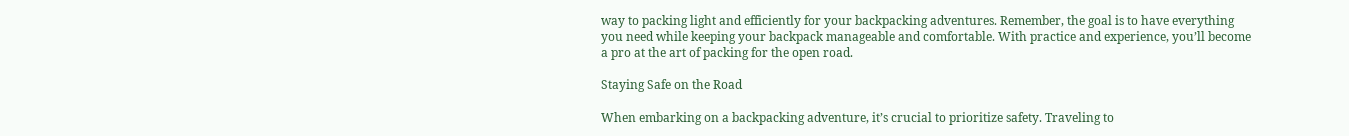way to packing light and efficiently for your backpacking adventures. Remember, the goal is to have everything you need while keeping your backpack manageable and comfortable. With practice and experience, you’ll become a pro at the art of packing for the open road.

Staying Safe on the Road

When embarking on a backpacking adventure, it’s crucial to prioritize safety. Traveling to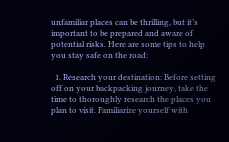unfamiliar places can be thrilling, but it’s important to be prepared and aware of potential risks. Here are some tips to help you stay safe on the road:

  1. Research your destination: Before setting off on your backpacking journey, take the time to thoroughly research the places you plan to visit. Familiarize yourself with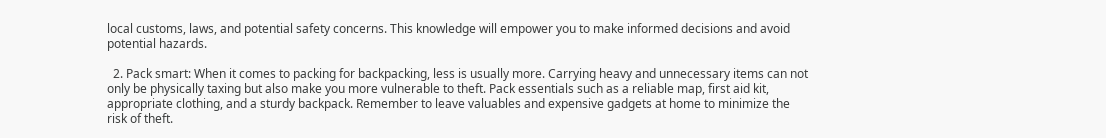local customs, laws, and potential safety concerns. This knowledge will empower you to make informed decisions and avoid potential hazards.

  2. Pack smart: When it comes to packing for backpacking, less is usually more. Carrying heavy and unnecessary items can not only be physically taxing but also make you more vulnerable to theft. Pack essentials such as a reliable map, first aid kit, appropriate clothing, and a sturdy backpack. Remember to leave valuables and expensive gadgets at home to minimize the risk of theft.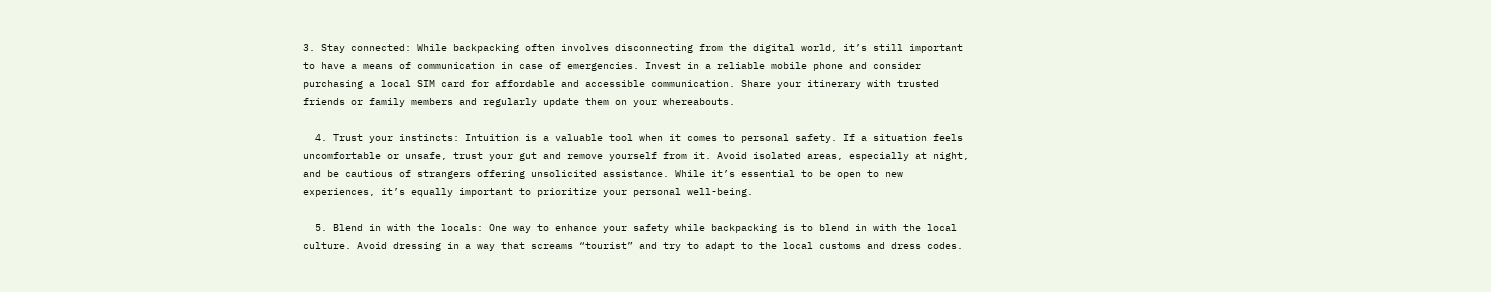3. Stay connected: While backpacking often involves disconnecting from the digital world, it’s still important to have a means of communication in case of emergencies. Invest in a reliable mobile phone and consider purchasing a local SIM card for affordable and accessible communication. Share your itinerary with trusted friends or family members and regularly update them on your whereabouts.

  4. Trust your instincts: Intuition is a valuable tool when it comes to personal safety. If a situation feels uncomfortable or unsafe, trust your gut and remove yourself from it. Avoid isolated areas, especially at night, and be cautious of strangers offering unsolicited assistance. While it’s essential to be open to new experiences, it’s equally important to prioritize your personal well-being.

  5. Blend in with the locals: One way to enhance your safety while backpacking is to blend in with the local culture. Avoid dressing in a way that screams “tourist” and try to adapt to the local customs and dress codes.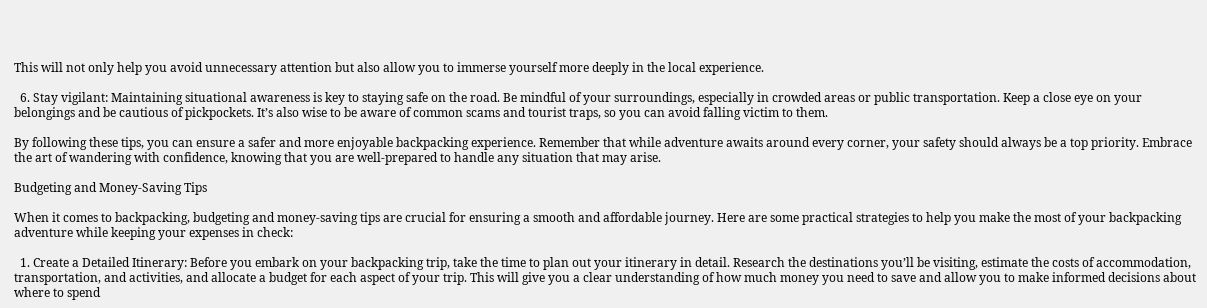This will not only help you avoid unnecessary attention but also allow you to immerse yourself more deeply in the local experience.

  6. Stay vigilant: Maintaining situational awareness is key to staying safe on the road. Be mindful of your surroundings, especially in crowded areas or public transportation. Keep a close eye on your belongings and be cautious of pickpockets. It’s also wise to be aware of common scams and tourist traps, so you can avoid falling victim to them.

By following these tips, you can ensure a safer and more enjoyable backpacking experience. Remember that while adventure awaits around every corner, your safety should always be a top priority. Embrace the art of wandering with confidence, knowing that you are well-prepared to handle any situation that may arise.

Budgeting and Money-Saving Tips

When it comes to backpacking, budgeting and money-saving tips are crucial for ensuring a smooth and affordable journey. Here are some practical strategies to help you make the most of your backpacking adventure while keeping your expenses in check:

  1. Create a Detailed Itinerary: Before you embark on your backpacking trip, take the time to plan out your itinerary in detail. Research the destinations you’ll be visiting, estimate the costs of accommodation, transportation, and activities, and allocate a budget for each aspect of your trip. This will give you a clear understanding of how much money you need to save and allow you to make informed decisions about where to spend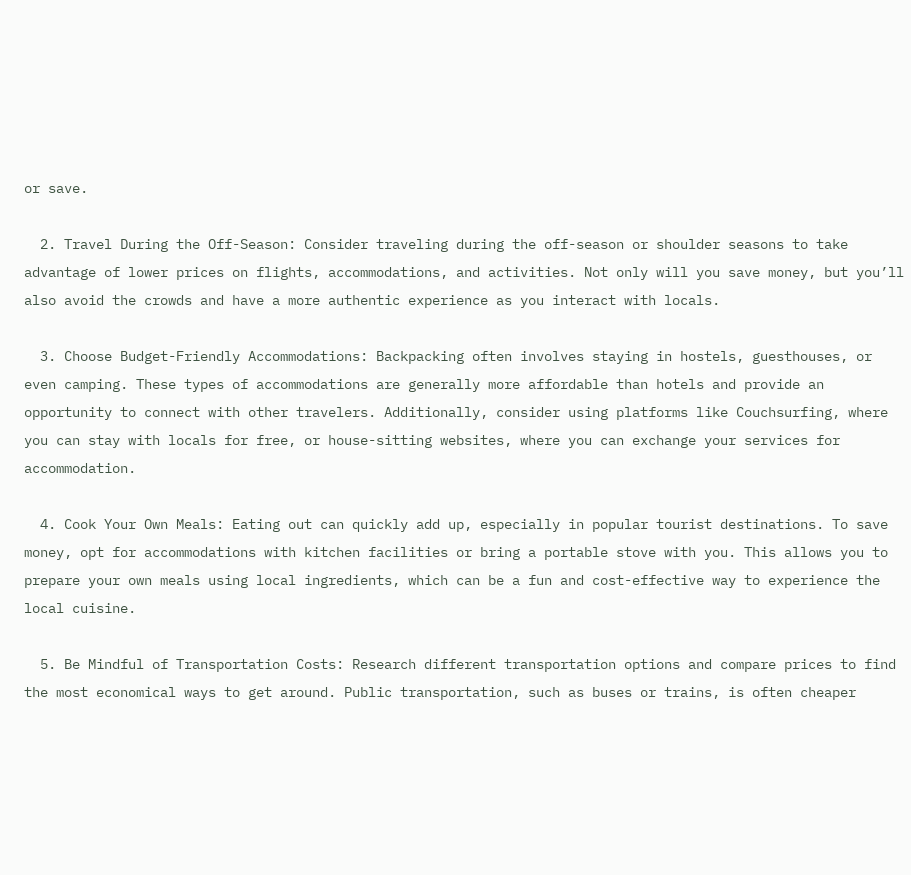or save.

  2. Travel During the Off-Season: Consider traveling during the off-season or shoulder seasons to take advantage of lower prices on flights, accommodations, and activities. Not only will you save money, but you’ll also avoid the crowds and have a more authentic experience as you interact with locals.

  3. Choose Budget-Friendly Accommodations: Backpacking often involves staying in hostels, guesthouses, or even camping. These types of accommodations are generally more affordable than hotels and provide an opportunity to connect with other travelers. Additionally, consider using platforms like Couchsurfing, where you can stay with locals for free, or house-sitting websites, where you can exchange your services for accommodation.

  4. Cook Your Own Meals: Eating out can quickly add up, especially in popular tourist destinations. To save money, opt for accommodations with kitchen facilities or bring a portable stove with you. This allows you to prepare your own meals using local ingredients, which can be a fun and cost-effective way to experience the local cuisine.

  5. Be Mindful of Transportation Costs: Research different transportation options and compare prices to find the most economical ways to get around. Public transportation, such as buses or trains, is often cheaper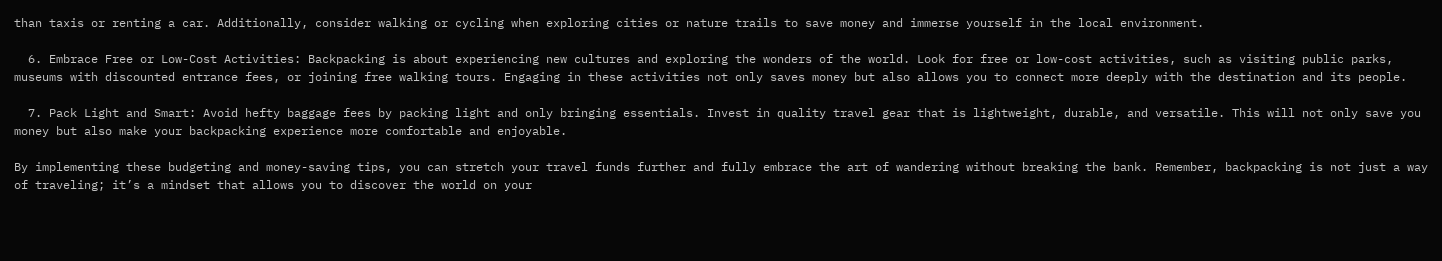than taxis or renting a car. Additionally, consider walking or cycling when exploring cities or nature trails to save money and immerse yourself in the local environment.

  6. Embrace Free or Low-Cost Activities: Backpacking is about experiencing new cultures and exploring the wonders of the world. Look for free or low-cost activities, such as visiting public parks, museums with discounted entrance fees, or joining free walking tours. Engaging in these activities not only saves money but also allows you to connect more deeply with the destination and its people.

  7. Pack Light and Smart: Avoid hefty baggage fees by packing light and only bringing essentials. Invest in quality travel gear that is lightweight, durable, and versatile. This will not only save you money but also make your backpacking experience more comfortable and enjoyable.

By implementing these budgeting and money-saving tips, you can stretch your travel funds further and fully embrace the art of wandering without breaking the bank. Remember, backpacking is not just a way of traveling; it’s a mindset that allows you to discover the world on your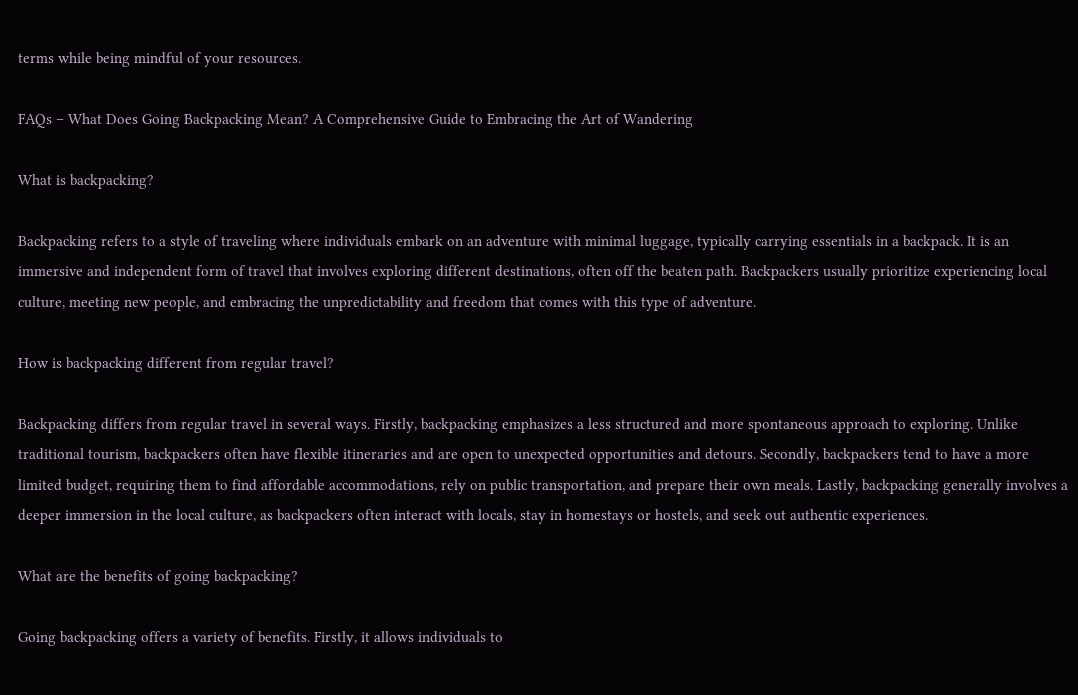terms while being mindful of your resources.

FAQs – What Does Going Backpacking Mean? A Comprehensive Guide to Embracing the Art of Wandering

What is backpacking?

Backpacking refers to a style of traveling where individuals embark on an adventure with minimal luggage, typically carrying essentials in a backpack. It is an immersive and independent form of travel that involves exploring different destinations, often off the beaten path. Backpackers usually prioritize experiencing local culture, meeting new people, and embracing the unpredictability and freedom that comes with this type of adventure.

How is backpacking different from regular travel?

Backpacking differs from regular travel in several ways. Firstly, backpacking emphasizes a less structured and more spontaneous approach to exploring. Unlike traditional tourism, backpackers often have flexible itineraries and are open to unexpected opportunities and detours. Secondly, backpackers tend to have a more limited budget, requiring them to find affordable accommodations, rely on public transportation, and prepare their own meals. Lastly, backpacking generally involves a deeper immersion in the local culture, as backpackers often interact with locals, stay in homestays or hostels, and seek out authentic experiences.

What are the benefits of going backpacking?

Going backpacking offers a variety of benefits. Firstly, it allows individuals to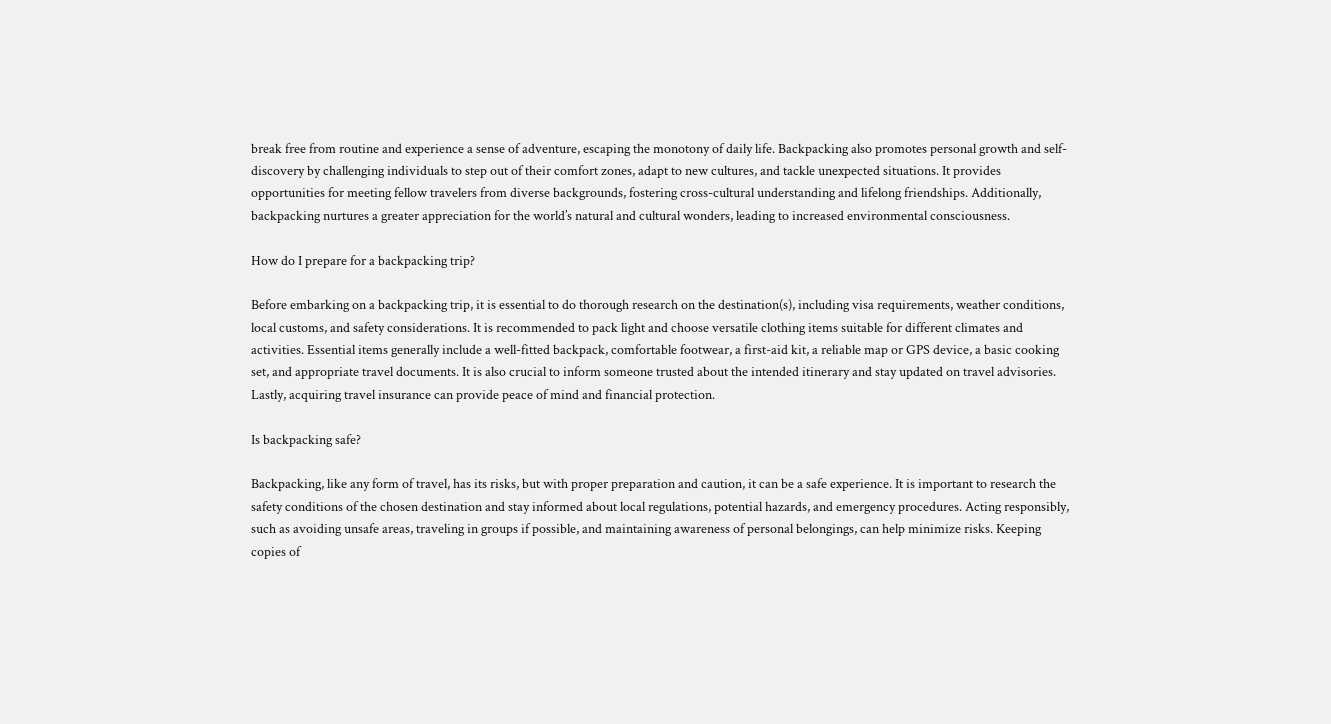break free from routine and experience a sense of adventure, escaping the monotony of daily life. Backpacking also promotes personal growth and self-discovery by challenging individuals to step out of their comfort zones, adapt to new cultures, and tackle unexpected situations. It provides opportunities for meeting fellow travelers from diverse backgrounds, fostering cross-cultural understanding and lifelong friendships. Additionally, backpacking nurtures a greater appreciation for the world’s natural and cultural wonders, leading to increased environmental consciousness.

How do I prepare for a backpacking trip?

Before embarking on a backpacking trip, it is essential to do thorough research on the destination(s), including visa requirements, weather conditions, local customs, and safety considerations. It is recommended to pack light and choose versatile clothing items suitable for different climates and activities. Essential items generally include a well-fitted backpack, comfortable footwear, a first-aid kit, a reliable map or GPS device, a basic cooking set, and appropriate travel documents. It is also crucial to inform someone trusted about the intended itinerary and stay updated on travel advisories. Lastly, acquiring travel insurance can provide peace of mind and financial protection.

Is backpacking safe?

Backpacking, like any form of travel, has its risks, but with proper preparation and caution, it can be a safe experience. It is important to research the safety conditions of the chosen destination and stay informed about local regulations, potential hazards, and emergency procedures. Acting responsibly, such as avoiding unsafe areas, traveling in groups if possible, and maintaining awareness of personal belongings, can help minimize risks. Keeping copies of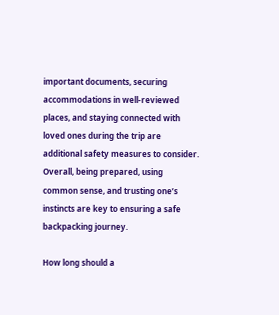important documents, securing accommodations in well-reviewed places, and staying connected with loved ones during the trip are additional safety measures to consider. Overall, being prepared, using common sense, and trusting one’s instincts are key to ensuring a safe backpacking journey.

How long should a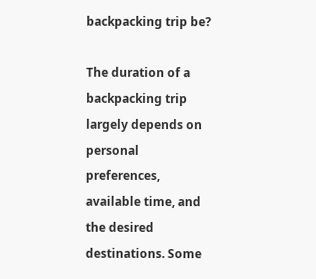backpacking trip be?

The duration of a backpacking trip largely depends on personal preferences, available time, and the desired destinations. Some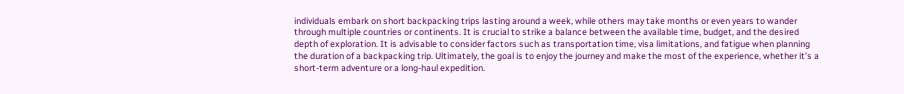individuals embark on short backpacking trips lasting around a week, while others may take months or even years to wander through multiple countries or continents. It is crucial to strike a balance between the available time, budget, and the desired depth of exploration. It is advisable to consider factors such as transportation time, visa limitations, and fatigue when planning the duration of a backpacking trip. Ultimately, the goal is to enjoy the journey and make the most of the experience, whether it’s a short-term adventure or a long-haul expedition.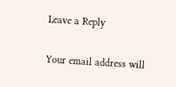Leave a Reply

Your email address will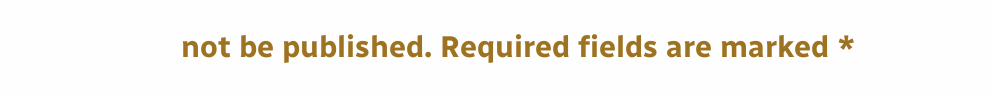not be published. Required fields are marked *